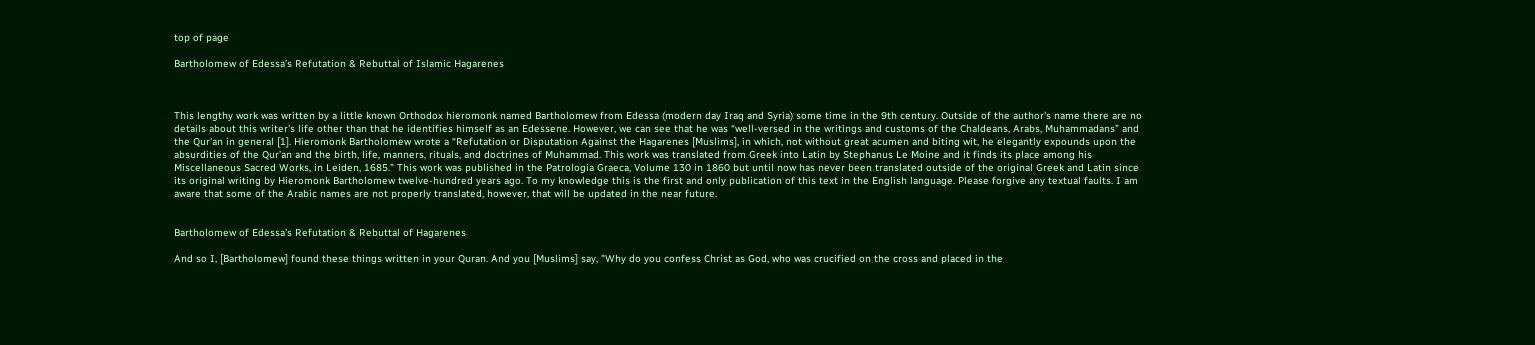top of page

Bartholomew of Edessa’s Refutation & Rebuttal of Islamic Hagarenes



This lengthy work was written by a little known Orthodox hieromonk named Bartholomew from Edessa (modern day Iraq and Syria) some time in the 9th century. Outside of the author's name there are no details about this writer's life other than that he identifies himself as an Edessene. However, we can see that he was “well-versed in the writings and customs of the Chaldeans, Arabs, Muhammadans” and the Qur'an in general [1]. Hieromonk Bartholomew wrote a “Refutation or Disputation Against the Hagarenes [Muslims], in which, not without great acumen and biting wit, he elegantly expounds upon the absurdities of the Qur’an and the birth, life, manners, rituals, and doctrines of Muhammad. This work was translated from Greek into Latin by Stephanus Le Moine and it finds its place among his Miscellaneous Sacred Works, in Leiden, 1685.” This work was published in the Patrologia Graeca, Volume 130 in 1860 but until now has never been translated outside of the original Greek and Latin since its original writing by Hieromonk Bartholomew twelve-hundred years ago. To my knowledge this is the first and only publication of this text in the English language. Please forgive any textual faults. I am aware that some of the Arabic names are not properly translated, however, that will be updated in the near future.


Bartholomew of Edessa’s Refutation & Rebuttal of Hagarenes

And so I, [Bartholomew] found these things written in your Quran. And you [Muslims] say, "Why do you confess Christ as God, who was crucified on the cross and placed in the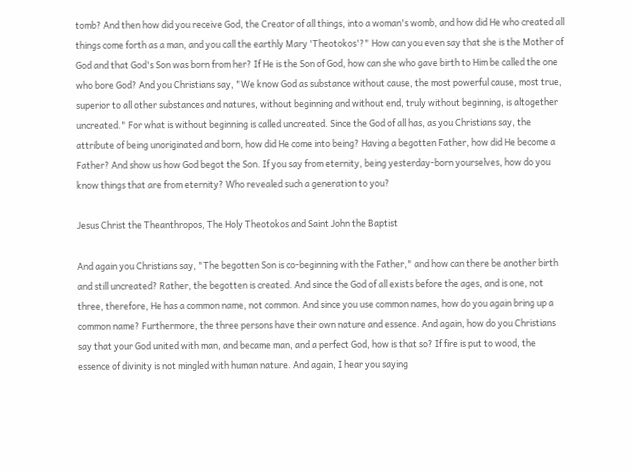tomb? And then how did you receive God, the Creator of all things, into a woman's womb, and how did He who created all things come forth as a man, and you call the earthly Mary 'Theotokos'?" How can you even say that she is the Mother of God and that God's Son was born from her? If He is the Son of God, how can she who gave birth to Him be called the one who bore God? And you Christians say, "We know God as substance without cause, the most powerful cause, most true, superior to all other substances and natures, without beginning and without end, truly without beginning, is altogether uncreated." For what is without beginning is called uncreated. Since the God of all has, as you Christians say, the attribute of being unoriginated and born, how did He come into being? Having a begotten Father, how did He become a Father? And show us how God begot the Son. If you say from eternity, being yesterday-born yourselves, how do you know things that are from eternity? Who revealed such a generation to you?

Jesus Christ the Theanthropos, The Holy Theotokos and Saint John the Baptist

And again you Christians say, "The begotten Son is co-beginning with the Father," and how can there be another birth and still uncreated? Rather, the begotten is created. And since the God of all exists before the ages, and is one, not three, therefore, He has a common name, not common. And since you use common names, how do you again bring up a common name? Furthermore, the three persons have their own nature and essence. And again, how do you Christians say that your God united with man, and became man, and a perfect God, how is that so? If fire is put to wood, the essence of divinity is not mingled with human nature. And again, I hear you saying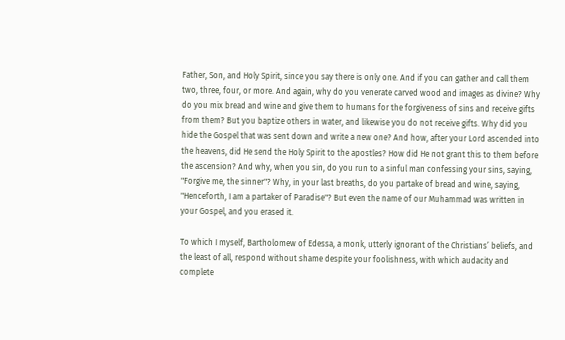Father, Son, and Holy Spirit, since you say there is only one. And if you can gather and call them two, three, four, or more. And again, why do you venerate carved wood and images as divine? Why do you mix bread and wine and give them to humans for the forgiveness of sins and receive gifts from them? But you baptize others in water, and likewise you do not receive gifts. Why did you hide the Gospel that was sent down and write a new one? And how, after your Lord ascended into the heavens, did He send the Holy Spirit to the apostles? How did He not grant this to them before the ascension? And why, when you sin, do you run to a sinful man confessing your sins, saying, "Forgive me, the sinner"? Why, in your last breaths, do you partake of bread and wine, saying, "Henceforth, I am a partaker of Paradise"? But even the name of our Muhammad was written in your Gospel, and you erased it.

To which I myself, Bartholomew of Edessa, a monk, utterly ignorant of the Christians’ beliefs, and the least of all, respond without shame despite your foolishness, with which audacity and complete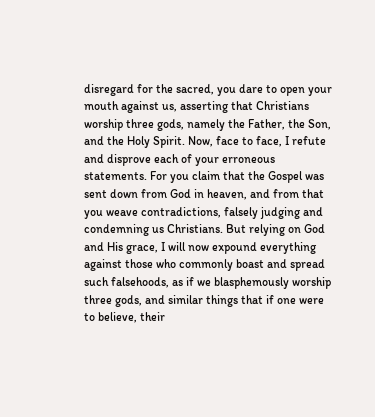disregard for the sacred, you dare to open your mouth against us, asserting that Christians worship three gods, namely the Father, the Son, and the Holy Spirit. Now, face to face, I refute and disprove each of your erroneous statements. For you claim that the Gospel was sent down from God in heaven, and from that you weave contradictions, falsely judging and condemning us Christians. But relying on God and His grace, I will now expound everything against those who commonly boast and spread such falsehoods, as if we blasphemously worship three gods, and similar things that if one were to believe, their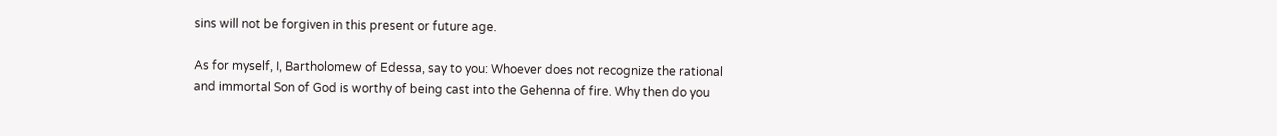sins will not be forgiven in this present or future age.

As for myself, I, Bartholomew of Edessa, say to you: Whoever does not recognize the rational and immortal Son of God is worthy of being cast into the Gehenna of fire. Why then do you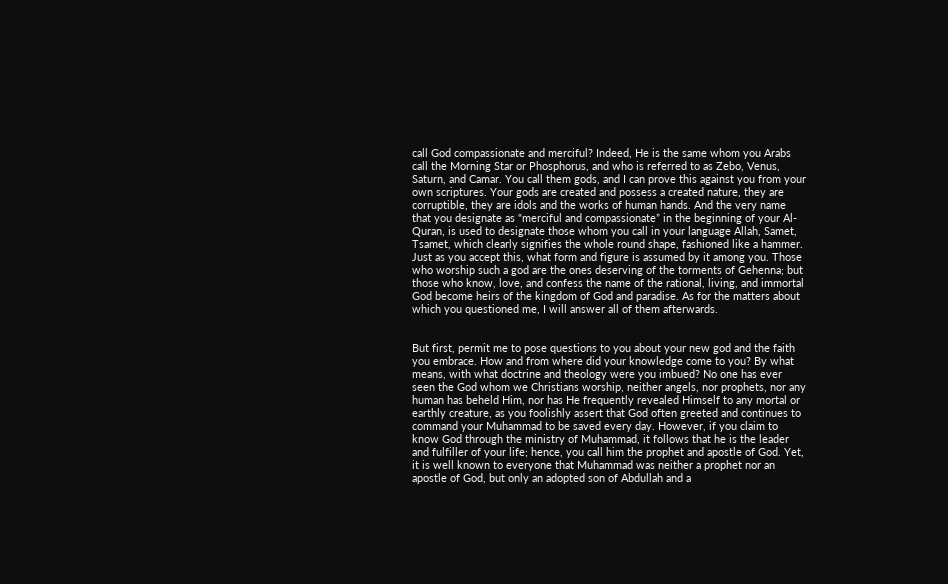call God compassionate and merciful? Indeed, He is the same whom you Arabs call the Morning Star or Phosphorus, and who is referred to as Zebo, Venus, Saturn, and Camar. You call them gods, and I can prove this against you from your own scriptures. Your gods are created and possess a created nature, they are corruptible, they are idols and the works of human hands. And the very name that you designate as “merciful and compassionate” in the beginning of your Al-Quran, is used to designate those whom you call in your language Allah, Samet, Tsamet, which clearly signifies the whole round shape, fashioned like a hammer. Just as you accept this, what form and figure is assumed by it among you. Those who worship such a god are the ones deserving of the torments of Gehenna; but those who know, love, and confess the name of the rational, living, and immortal God become heirs of the kingdom of God and paradise. As for the matters about which you questioned me, I will answer all of them afterwards.


But first, permit me to pose questions to you about your new god and the faith you embrace. How and from where did your knowledge come to you? By what means, with what doctrine and theology were you imbued? No one has ever seen the God whom we Christians worship, neither angels, nor prophets, nor any human has beheld Him, nor has He frequently revealed Himself to any mortal or earthly creature, as you foolishly assert that God often greeted and continues to command your Muhammad to be saved every day. However, if you claim to know God through the ministry of Muhammad, it follows that he is the leader and fulfiller of your life; hence, you call him the prophet and apostle of God. Yet, it is well known to everyone that Muhammad was neither a prophet nor an apostle of God, but only an adopted son of Abdullah and a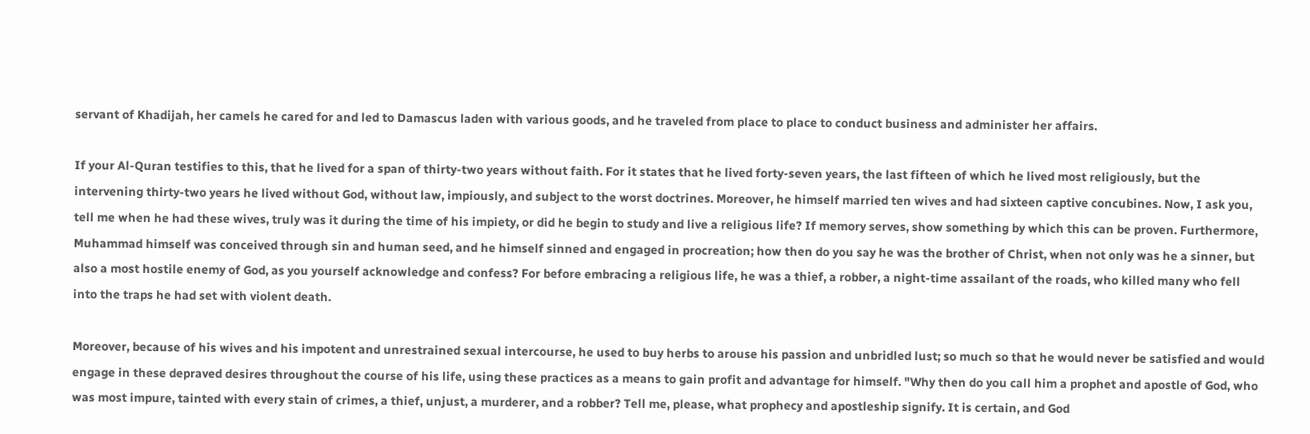servant of Khadijah, her camels he cared for and led to Damascus laden with various goods, and he traveled from place to place to conduct business and administer her affairs.

If your Al-Quran testifies to this, that he lived for a span of thirty-two years without faith. For it states that he lived forty-seven years, the last fifteen of which he lived most religiously, but the intervening thirty-two years he lived without God, without law, impiously, and subject to the worst doctrines. Moreover, he himself married ten wives and had sixteen captive concubines. Now, I ask you, tell me when he had these wives, truly was it during the time of his impiety, or did he begin to study and live a religious life? If memory serves, show something by which this can be proven. Furthermore, Muhammad himself was conceived through sin and human seed, and he himself sinned and engaged in procreation; how then do you say he was the brother of Christ, when not only was he a sinner, but also a most hostile enemy of God, as you yourself acknowledge and confess? For before embracing a religious life, he was a thief, a robber, a night-time assailant of the roads, who killed many who fell into the traps he had set with violent death.

Moreover, because of his wives and his impotent and unrestrained sexual intercourse, he used to buy herbs to arouse his passion and unbridled lust; so much so that he would never be satisfied and would engage in these depraved desires throughout the course of his life, using these practices as a means to gain profit and advantage for himself. "Why then do you call him a prophet and apostle of God, who was most impure, tainted with every stain of crimes, a thief, unjust, a murderer, and a robber? Tell me, please, what prophecy and apostleship signify. It is certain, and God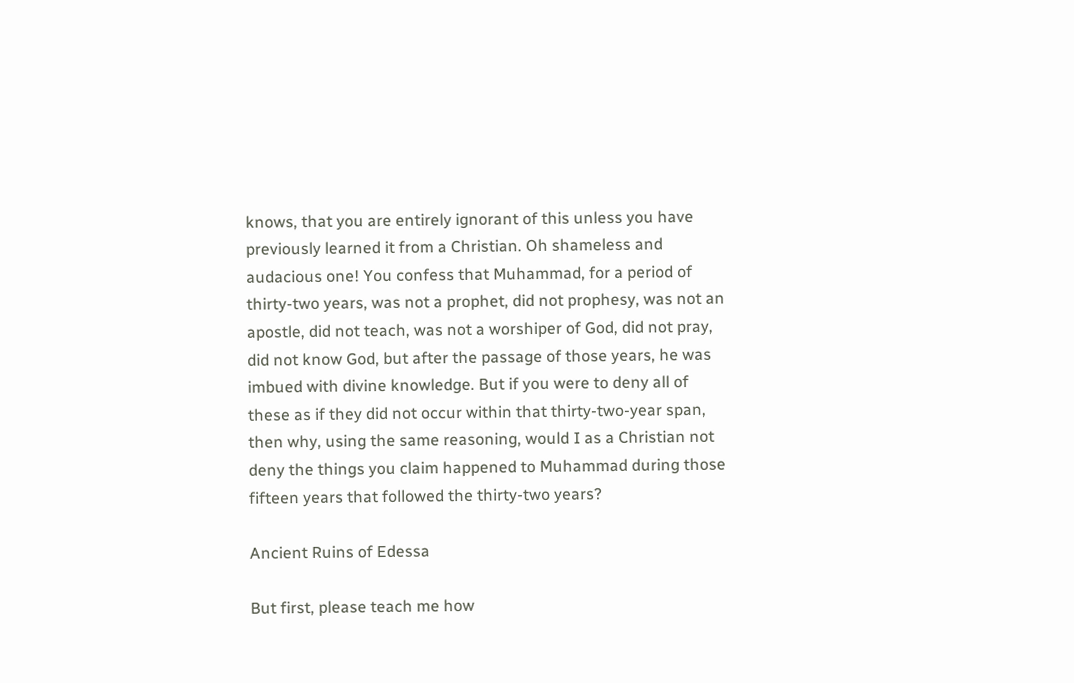knows, that you are entirely ignorant of this unless you have previously learned it from a Christian. Oh shameless and audacious one! You confess that Muhammad, for a period of thirty-two years, was not a prophet, did not prophesy, was not an apostle, did not teach, was not a worshiper of God, did not pray, did not know God, but after the passage of those years, he was imbued with divine knowledge. But if you were to deny all of these as if they did not occur within that thirty-two-year span, then why, using the same reasoning, would I as a Christian not deny the things you claim happened to Muhammad during those fifteen years that followed the thirty-two years?

Ancient Ruins of Edessa

But first, please teach me how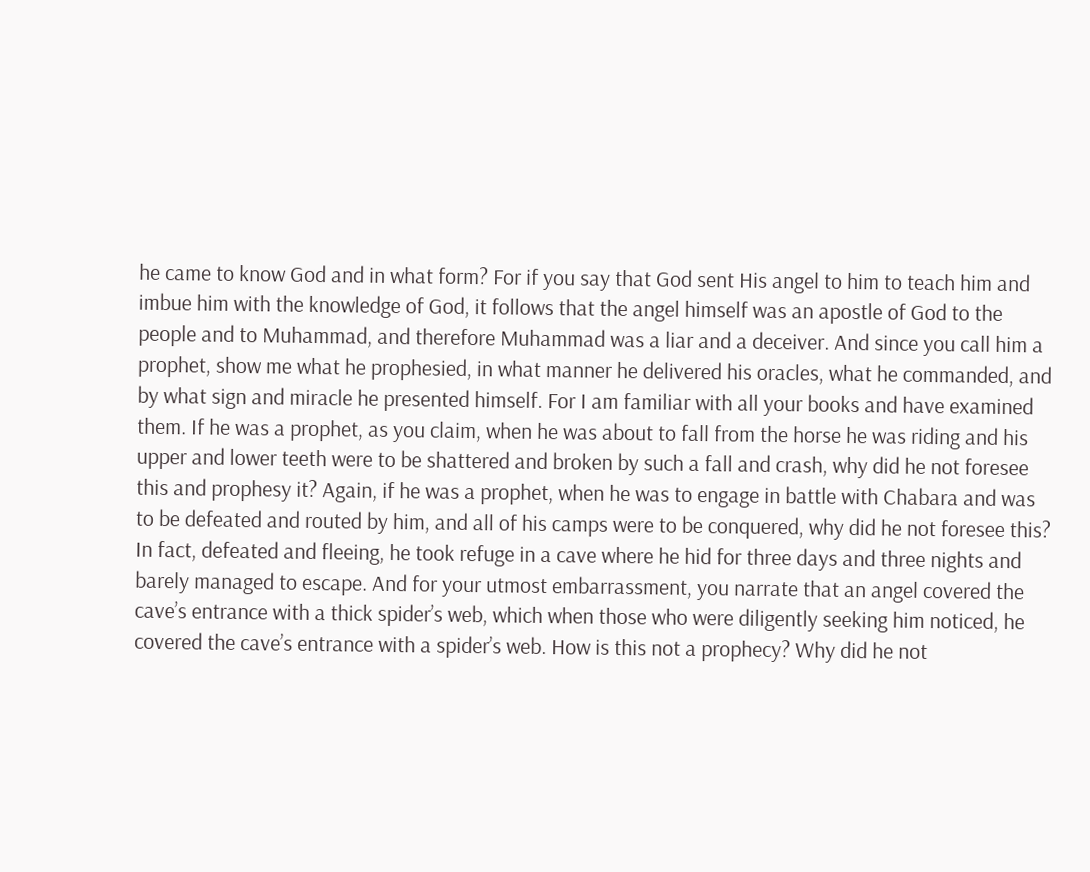he came to know God and in what form? For if you say that God sent His angel to him to teach him and imbue him with the knowledge of God, it follows that the angel himself was an apostle of God to the people and to Muhammad, and therefore Muhammad was a liar and a deceiver. And since you call him a prophet, show me what he prophesied, in what manner he delivered his oracles, what he commanded, and by what sign and miracle he presented himself. For I am familiar with all your books and have examined them. If he was a prophet, as you claim, when he was about to fall from the horse he was riding and his upper and lower teeth were to be shattered and broken by such a fall and crash, why did he not foresee this and prophesy it? Again, if he was a prophet, when he was to engage in battle with Chabara and was to be defeated and routed by him, and all of his camps were to be conquered, why did he not foresee this? In fact, defeated and fleeing, he took refuge in a cave where he hid for three days and three nights and barely managed to escape. And for your utmost embarrassment, you narrate that an angel covered the cave’s entrance with a thick spider’s web, which when those who were diligently seeking him noticed, he covered the cave’s entrance with a spider’s web. How is this not a prophecy? Why did he not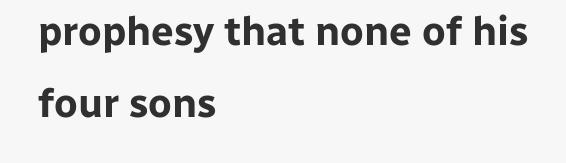prophesy that none of his four sons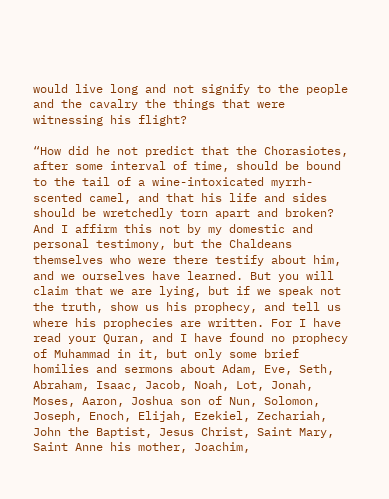would live long and not signify to the people and the cavalry the things that were witnessing his flight?

“How did he not predict that the Chorasiotes, after some interval of time, should be bound to the tail of a wine-intoxicated myrrh-scented camel, and that his life and sides should be wretchedly torn apart and broken? And I affirm this not by my domestic and personal testimony, but the Chaldeans themselves who were there testify about him, and we ourselves have learned. But you will claim that we are lying, but if we speak not the truth, show us his prophecy, and tell us where his prophecies are written. For I have read your Quran, and I have found no prophecy of Muhammad in it, but only some brief homilies and sermons about Adam, Eve, Seth, Abraham, Isaac, Jacob, Noah, Lot, Jonah, Moses, Aaron, Joshua son of Nun, Solomon, Joseph, Enoch, Elijah, Ezekiel, Zechariah, John the Baptist, Jesus Christ, Saint Mary, Saint Anne his mother, Joachim,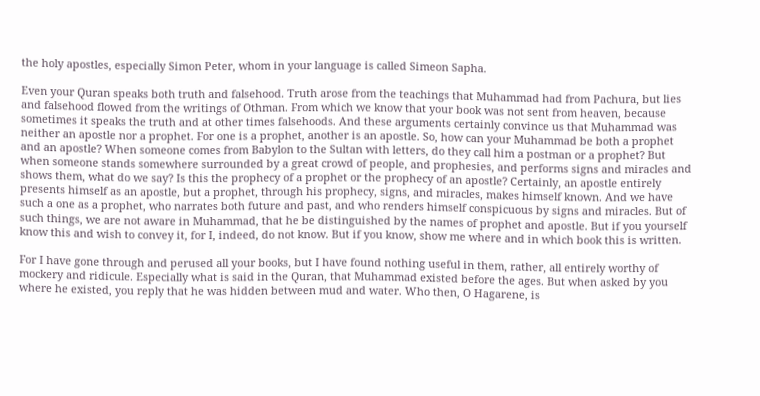the holy apostles, especially Simon Peter, whom in your language is called Simeon Sapha.

Even your Quran speaks both truth and falsehood. Truth arose from the teachings that Muhammad had from Pachura, but lies and falsehood flowed from the writings of Othman. From which we know that your book was not sent from heaven, because sometimes it speaks the truth and at other times falsehoods. And these arguments certainly convince us that Muhammad was neither an apostle nor a prophet. For one is a prophet, another is an apostle. So, how can your Muhammad be both a prophet and an apostle? When someone comes from Babylon to the Sultan with letters, do they call him a postman or a prophet? But when someone stands somewhere surrounded by a great crowd of people, and prophesies, and performs signs and miracles and shows them, what do we say? Is this the prophecy of a prophet or the prophecy of an apostle? Certainly, an apostle entirely presents himself as an apostle, but a prophet, through his prophecy, signs, and miracles, makes himself known. And we have such a one as a prophet, who narrates both future and past, and who renders himself conspicuous by signs and miracles. But of such things, we are not aware in Muhammad, that he be distinguished by the names of prophet and apostle. But if you yourself know this and wish to convey it, for I, indeed, do not know. But if you know, show me where and in which book this is written.

For I have gone through and perused all your books, but I have found nothing useful in them, rather, all entirely worthy of mockery and ridicule. Especially what is said in the Quran, that Muhammad existed before the ages. But when asked by you where he existed, you reply that he was hidden between mud and water. Who then, O Hagarene, is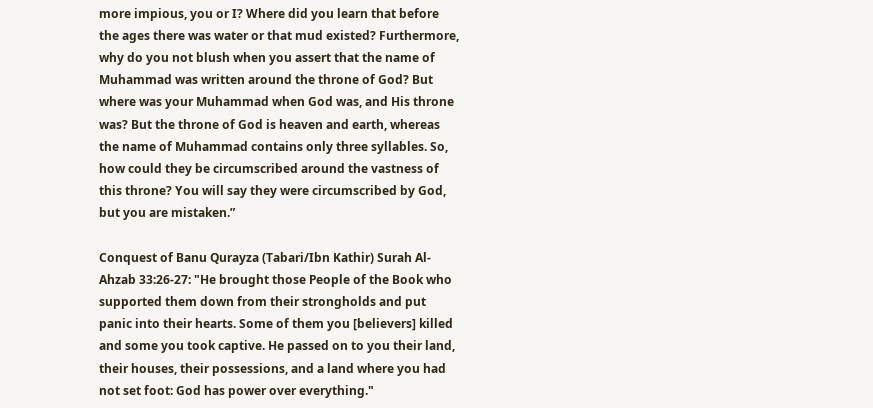more impious, you or I? Where did you learn that before the ages there was water or that mud existed? Furthermore, why do you not blush when you assert that the name of Muhammad was written around the throne of God? But where was your Muhammad when God was, and His throne was? But the throne of God is heaven and earth, whereas the name of Muhammad contains only three syllables. So, how could they be circumscribed around the vastness of this throne? You will say they were circumscribed by God, but you are mistaken.”

Conquest of Banu Qurayza (Tabari/Ibn Kathir) Surah Al-Ahzab 33:26-27: "He brought those People of the Book who supported them down from their strongholds and put panic into their hearts. Some of them you [believers] killed and some you took captive. He passed on to you their land, their houses, their possessions, and a land where you had not set foot: God has power over everything."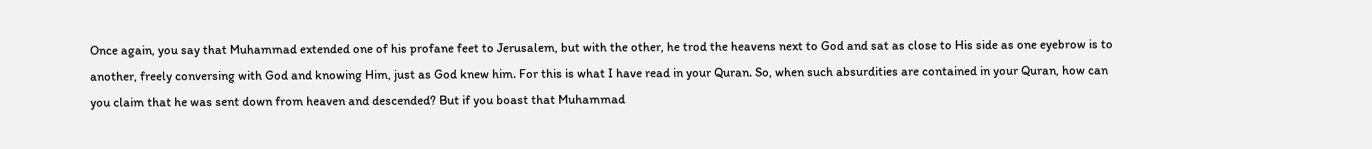Once again, you say that Muhammad extended one of his profane feet to Jerusalem, but with the other, he trod the heavens next to God and sat as close to His side as one eyebrow is to another, freely conversing with God and knowing Him, just as God knew him. For this is what I have read in your Quran. So, when such absurdities are contained in your Quran, how can you claim that he was sent down from heaven and descended? But if you boast that Muhammad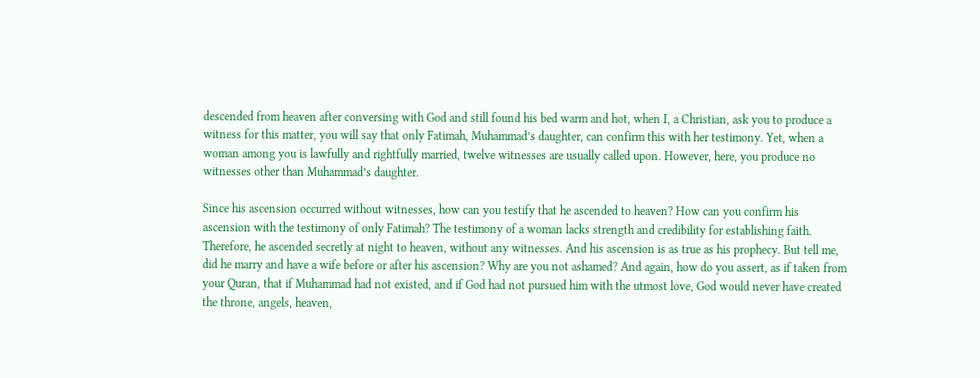descended from heaven after conversing with God and still found his bed warm and hot, when I, a Christian, ask you to produce a witness for this matter, you will say that only Fatimah, Muhammad’s daughter, can confirm this with her testimony. Yet, when a woman among you is lawfully and rightfully married, twelve witnesses are usually called upon. However, here, you produce no witnesses other than Muhammad’s daughter.

Since his ascension occurred without witnesses, how can you testify that he ascended to heaven? How can you confirm his ascension with the testimony of only Fatimah? The testimony of a woman lacks strength and credibility for establishing faith. Therefore, he ascended secretly at night to heaven, without any witnesses. And his ascension is as true as his prophecy. But tell me, did he marry and have a wife before or after his ascension? Why are you not ashamed? And again, how do you assert, as if taken from your Quran, that if Muhammad had not existed, and if God had not pursued him with the utmost love, God would never have created the throne, angels, heaven,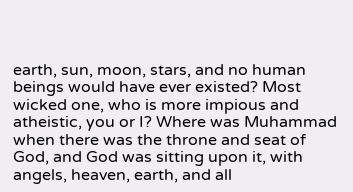earth, sun, moon, stars, and no human beings would have ever existed? Most wicked one, who is more impious and atheistic, you or I? Where was Muhammad when there was the throne and seat of God, and God was sitting upon it, with angels, heaven, earth, and all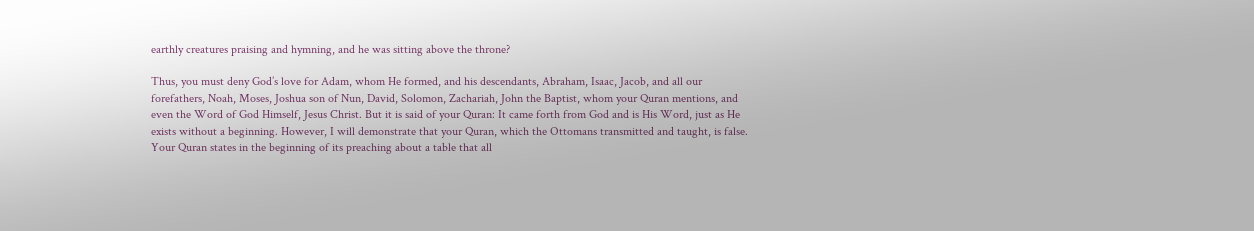earthly creatures praising and hymning, and he was sitting above the throne?

Thus, you must deny God’s love for Adam, whom He formed, and his descendants, Abraham, Isaac, Jacob, and all our forefathers, Noah, Moses, Joshua son of Nun, David, Solomon, Zachariah, John the Baptist, whom your Quran mentions, and even the Word of God Himself, Jesus Christ. But it is said of your Quran: It came forth from God and is His Word, just as He exists without a beginning. However, I will demonstrate that your Quran, which the Ottomans transmitted and taught, is false. Your Quran states in the beginning of its preaching about a table that all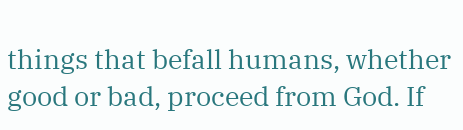things that befall humans, whether good or bad, proceed from God. If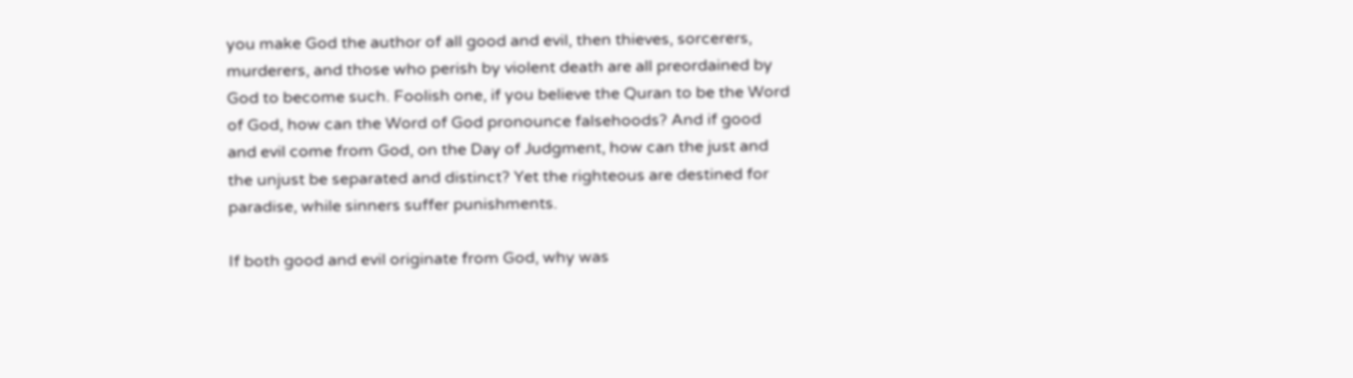you make God the author of all good and evil, then thieves, sorcerers, murderers, and those who perish by violent death are all preordained by God to become such. Foolish one, if you believe the Quran to be the Word of God, how can the Word of God pronounce falsehoods? And if good and evil come from God, on the Day of Judgment, how can the just and the unjust be separated and distinct? Yet the righteous are destined for paradise, while sinners suffer punishments.

If both good and evil originate from God, why was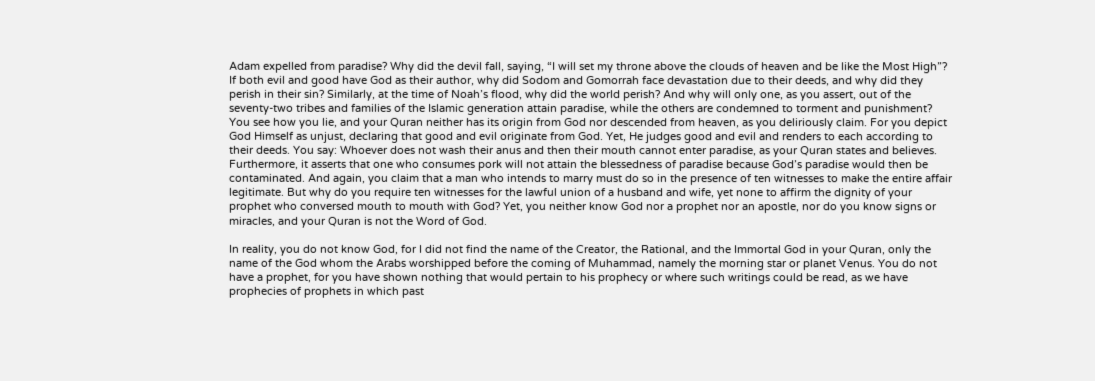Adam expelled from paradise? Why did the devil fall, saying, “I will set my throne above the clouds of heaven and be like the Most High”? If both evil and good have God as their author, why did Sodom and Gomorrah face devastation due to their deeds, and why did they perish in their sin? Similarly, at the time of Noah’s flood, why did the world perish? And why will only one, as you assert, out of the seventy-two tribes and families of the Islamic generation attain paradise, while the others are condemned to torment and punishment? You see how you lie, and your Quran neither has its origin from God nor descended from heaven, as you deliriously claim. For you depict God Himself as unjust, declaring that good and evil originate from God. Yet, He judges good and evil and renders to each according to their deeds. You say: Whoever does not wash their anus and then their mouth cannot enter paradise, as your Quran states and believes. Furthermore, it asserts that one who consumes pork will not attain the blessedness of paradise because God’s paradise would then be contaminated. And again, you claim that a man who intends to marry must do so in the presence of ten witnesses to make the entire affair legitimate. But why do you require ten witnesses for the lawful union of a husband and wife, yet none to affirm the dignity of your prophet who conversed mouth to mouth with God? Yet, you neither know God nor a prophet nor an apostle, nor do you know signs or miracles, and your Quran is not the Word of God.

In reality, you do not know God, for I did not find the name of the Creator, the Rational, and the Immortal God in your Quran, only the name of the God whom the Arabs worshipped before the coming of Muhammad, namely the morning star or planet Venus. You do not have a prophet, for you have shown nothing that would pertain to his prophecy or where such writings could be read, as we have prophecies of prophets in which past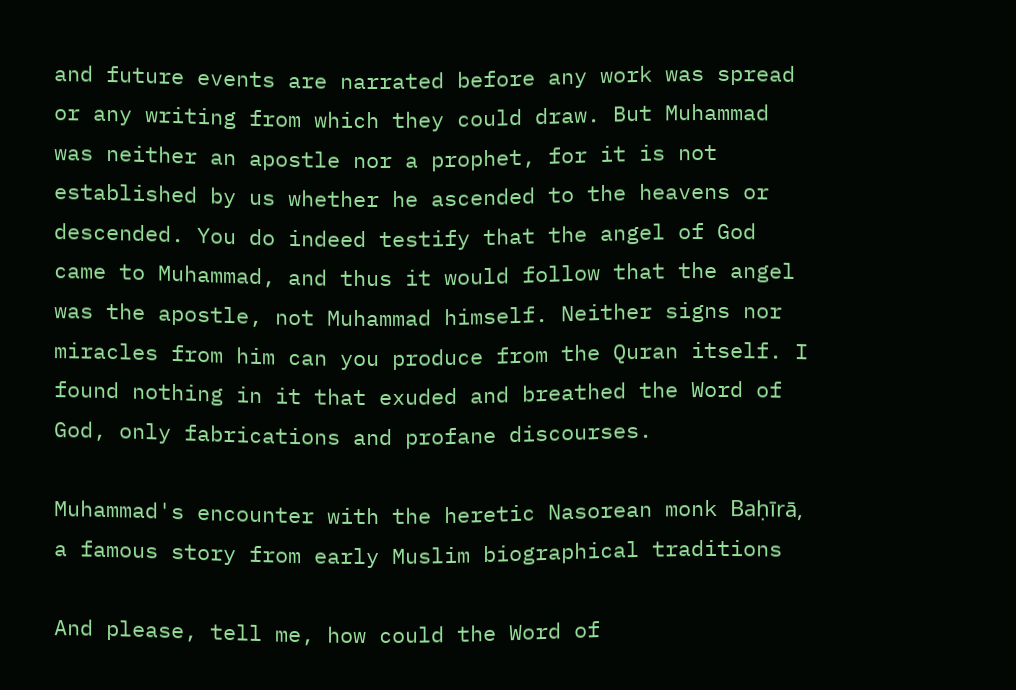and future events are narrated before any work was spread or any writing from which they could draw. But Muhammad was neither an apostle nor a prophet, for it is not established by us whether he ascended to the heavens or descended. You do indeed testify that the angel of God came to Muhammad, and thus it would follow that the angel was the apostle, not Muhammad himself. Neither signs nor miracles from him can you produce from the Quran itself. I found nothing in it that exuded and breathed the Word of God, only fabrications and profane discourses.

Muhammad's encounter with the heretic Nasorean monk Baḥīrā, a famous story from early Muslim biographical traditions

And please, tell me, how could the Word of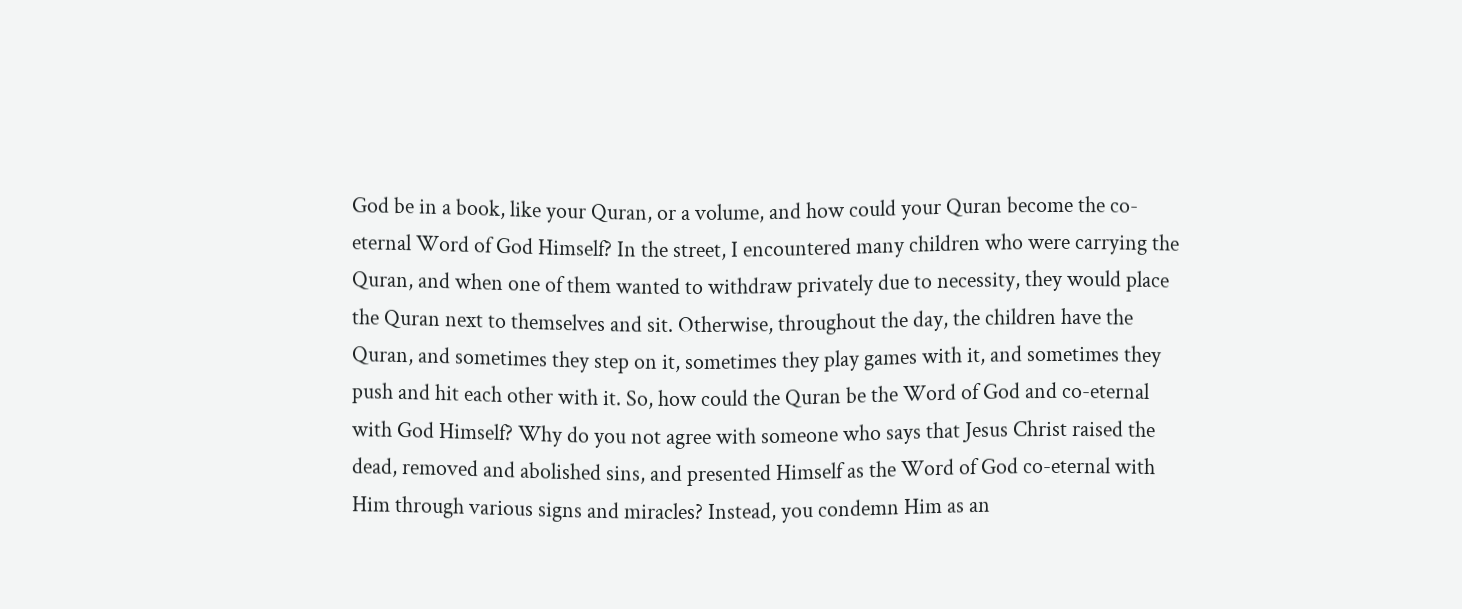God be in a book, like your Quran, or a volume, and how could your Quran become the co-eternal Word of God Himself? In the street, I encountered many children who were carrying the Quran, and when one of them wanted to withdraw privately due to necessity, they would place the Quran next to themselves and sit. Otherwise, throughout the day, the children have the Quran, and sometimes they step on it, sometimes they play games with it, and sometimes they push and hit each other with it. So, how could the Quran be the Word of God and co-eternal with God Himself? Why do you not agree with someone who says that Jesus Christ raised the dead, removed and abolished sins, and presented Himself as the Word of God co-eternal with Him through various signs and miracles? Instead, you condemn Him as an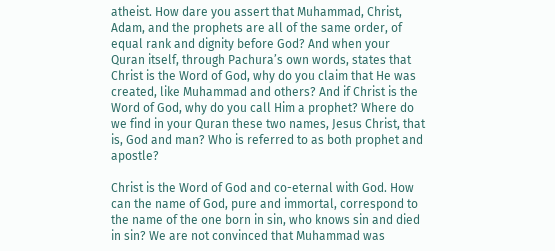atheist. How dare you assert that Muhammad, Christ, Adam, and the prophets are all of the same order, of equal rank and dignity before God? And when your Quran itself, through Pachura’s own words, states that Christ is the Word of God, why do you claim that He was created, like Muhammad and others? And if Christ is the Word of God, why do you call Him a prophet? Where do we find in your Quran these two names, Jesus Christ, that is, God and man? Who is referred to as both prophet and apostle?

Christ is the Word of God and co-eternal with God. How can the name of God, pure and immortal, correspond to the name of the one born in sin, who knows sin and died in sin? We are not convinced that Muhammad was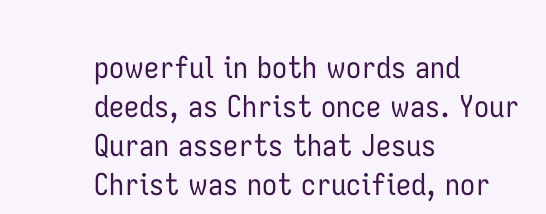powerful in both words and deeds, as Christ once was. Your Quran asserts that Jesus Christ was not crucified, nor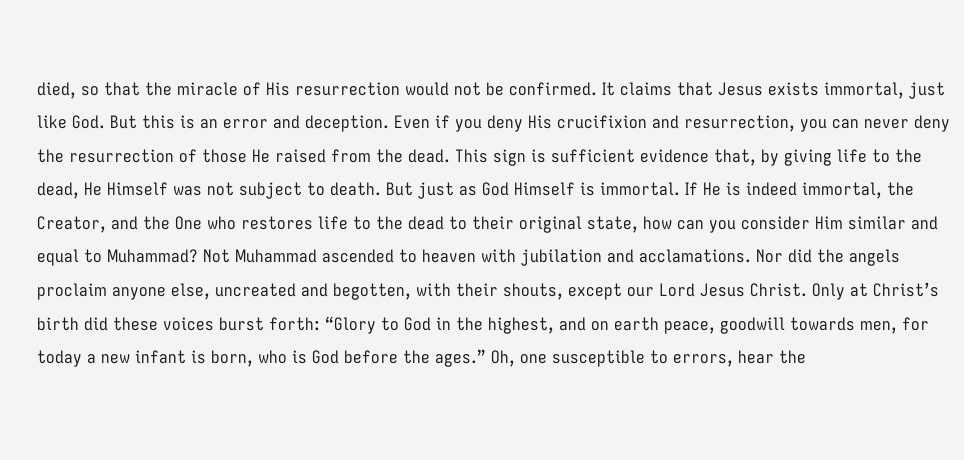died, so that the miracle of His resurrection would not be confirmed. It claims that Jesus exists immortal, just like God. But this is an error and deception. Even if you deny His crucifixion and resurrection, you can never deny the resurrection of those He raised from the dead. This sign is sufficient evidence that, by giving life to the dead, He Himself was not subject to death. But just as God Himself is immortal. If He is indeed immortal, the Creator, and the One who restores life to the dead to their original state, how can you consider Him similar and equal to Muhammad? Not Muhammad ascended to heaven with jubilation and acclamations. Nor did the angels proclaim anyone else, uncreated and begotten, with their shouts, except our Lord Jesus Christ. Only at Christ’s birth did these voices burst forth: “Glory to God in the highest, and on earth peace, goodwill towards men, for today a new infant is born, who is God before the ages.” Oh, one susceptible to errors, hear the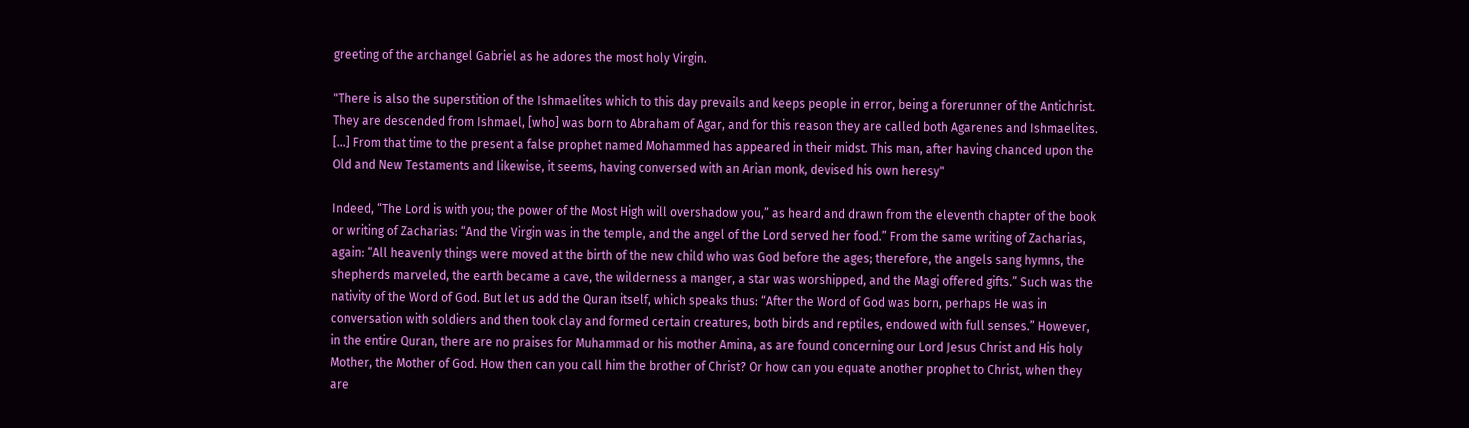greeting of the archangel Gabriel as he adores the most holy Virgin.

"There is also the superstition of the Ishmaelites which to this day prevails and keeps people in error, being a forerunner of the Antichrist. They are descended from Ishmael, [who] was born to Abraham of Agar, and for this reason they are called both Agarenes and Ishmaelites. [...] From that time to the present a false prophet named Mohammed has appeared in their midst. This man, after having chanced upon the Old and New Testaments and likewise, it seems, having conversed with an Arian monk, devised his own heresy"

Indeed, “The Lord is with you; the power of the Most High will overshadow you,” as heard and drawn from the eleventh chapter of the book or writing of Zacharias: “And the Virgin was in the temple, and the angel of the Lord served her food.” From the same writing of Zacharias, again: “All heavenly things were moved at the birth of the new child who was God before the ages; therefore, the angels sang hymns, the shepherds marveled, the earth became a cave, the wilderness a manger, a star was worshipped, and the Magi offered gifts.” Such was the nativity of the Word of God. But let us add the Quran itself, which speaks thus: “After the Word of God was born, perhaps He was in conversation with soldiers and then took clay and formed certain creatures, both birds and reptiles, endowed with full senses.” However, in the entire Quran, there are no praises for Muhammad or his mother Amina, as are found concerning our Lord Jesus Christ and His holy Mother, the Mother of God. How then can you call him the brother of Christ? Or how can you equate another prophet to Christ, when they are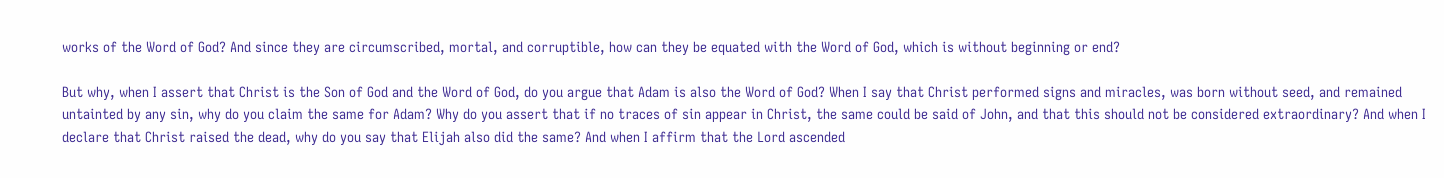works of the Word of God? And since they are circumscribed, mortal, and corruptible, how can they be equated with the Word of God, which is without beginning or end?

But why, when I assert that Christ is the Son of God and the Word of God, do you argue that Adam is also the Word of God? When I say that Christ performed signs and miracles, was born without seed, and remained untainted by any sin, why do you claim the same for Adam? Why do you assert that if no traces of sin appear in Christ, the same could be said of John, and that this should not be considered extraordinary? And when I declare that Christ raised the dead, why do you say that Elijah also did the same? And when I affirm that the Lord ascended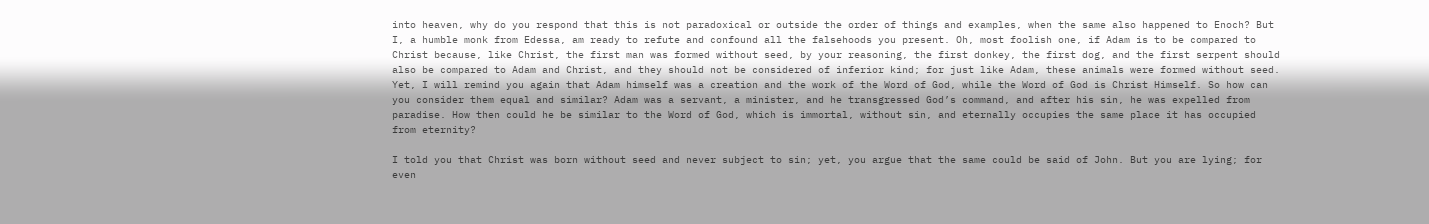into heaven, why do you respond that this is not paradoxical or outside the order of things and examples, when the same also happened to Enoch? But I, a humble monk from Edessa, am ready to refute and confound all the falsehoods you present. Oh, most foolish one, if Adam is to be compared to Christ because, like Christ, the first man was formed without seed, by your reasoning, the first donkey, the first dog, and the first serpent should also be compared to Adam and Christ, and they should not be considered of inferior kind; for just like Adam, these animals were formed without seed. Yet, I will remind you again that Adam himself was a creation and the work of the Word of God, while the Word of God is Christ Himself. So how can you consider them equal and similar? Adam was a servant, a minister, and he transgressed God’s command, and after his sin, he was expelled from paradise. How then could he be similar to the Word of God, which is immortal, without sin, and eternally occupies the same place it has occupied from eternity?

I told you that Christ was born without seed and never subject to sin; yet, you argue that the same could be said of John. But you are lying; for even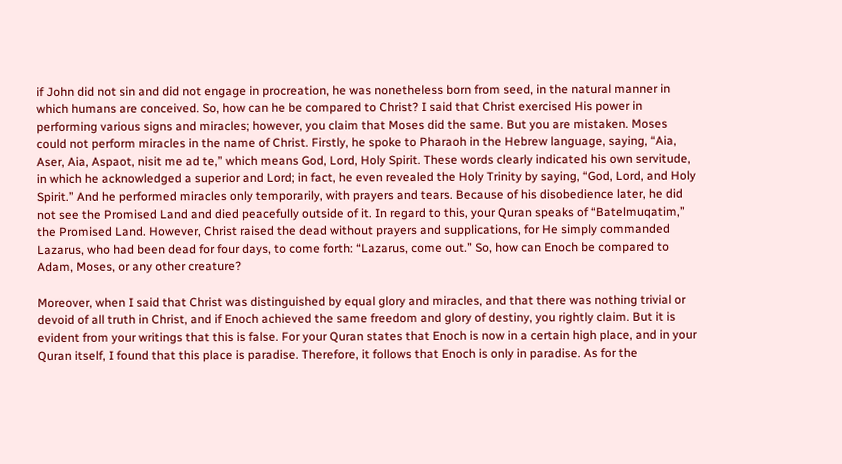if John did not sin and did not engage in procreation, he was nonetheless born from seed, in the natural manner in which humans are conceived. So, how can he be compared to Christ? I said that Christ exercised His power in performing various signs and miracles; however, you claim that Moses did the same. But you are mistaken. Moses could not perform miracles in the name of Christ. Firstly, he spoke to Pharaoh in the Hebrew language, saying, “Aia, Aser, Aia, Aspaot, nisit me ad te,” which means God, Lord, Holy Spirit. These words clearly indicated his own servitude, in which he acknowledged a superior and Lord; in fact, he even revealed the Holy Trinity by saying, “God, Lord, and Holy Spirit.” And he performed miracles only temporarily, with prayers and tears. Because of his disobedience later, he did not see the Promised Land and died peacefully outside of it. In regard to this, your Quran speaks of “Batelmuqatim,” the Promised Land. However, Christ raised the dead without prayers and supplications, for He simply commanded Lazarus, who had been dead for four days, to come forth: “Lazarus, come out.” So, how can Enoch be compared to Adam, Moses, or any other creature?

Moreover, when I said that Christ was distinguished by equal glory and miracles, and that there was nothing trivial or devoid of all truth in Christ, and if Enoch achieved the same freedom and glory of destiny, you rightly claim. But it is evident from your writings that this is false. For your Quran states that Enoch is now in a certain high place, and in your Quran itself, I found that this place is paradise. Therefore, it follows that Enoch is only in paradise. As for the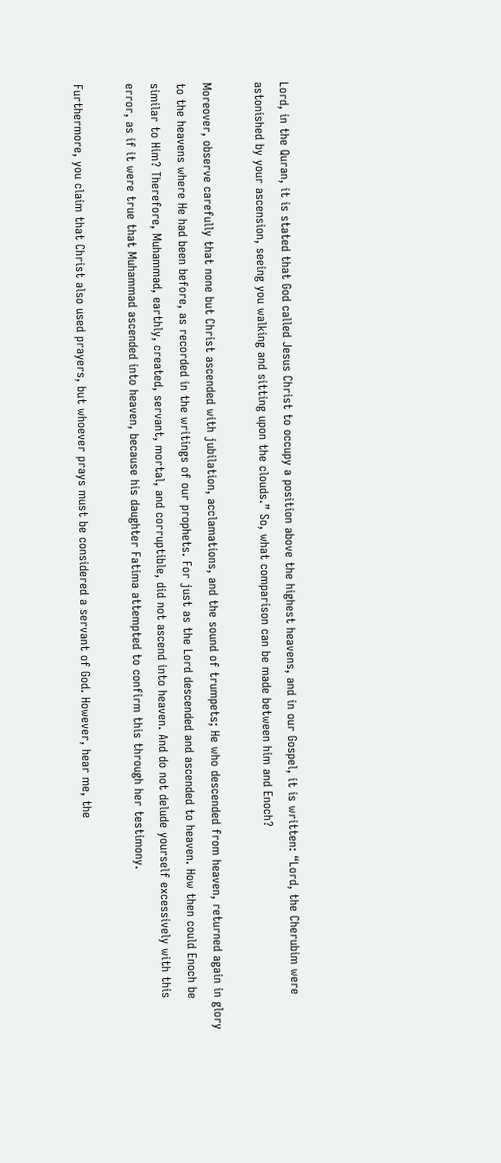Lord, in the Quran, it is stated that God called Jesus Christ to occupy a position above the highest heavens, and in our Gospel, it is written: “Lord, the Cherubim were astonished by your ascension, seeing you walking and sitting upon the clouds.” So, what comparison can be made between him and Enoch?

Moreover, observe carefully that none but Christ ascended with jubilation, acclamations, and the sound of trumpets; He who descended from heaven, returned again in glory to the heavens where He had been before, as recorded in the writings of our prophets. For just as the Lord descended and ascended to heaven. How then could Enoch be similar to Him? Therefore, Muhammad, earthly, created, servant, mortal, and corruptible, did not ascend into heaven. And do not delude yourself excessively with this error, as if it were true that Muhammad ascended into heaven, because his daughter Fatima attempted to confirm this through her testimony.

Furthermore, you claim that Christ also used prayers, but whoever prays must be considered a servant of God. However, hear me, the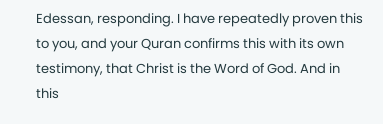Edessan, responding. I have repeatedly proven this to you, and your Quran confirms this with its own testimony, that Christ is the Word of God. And in this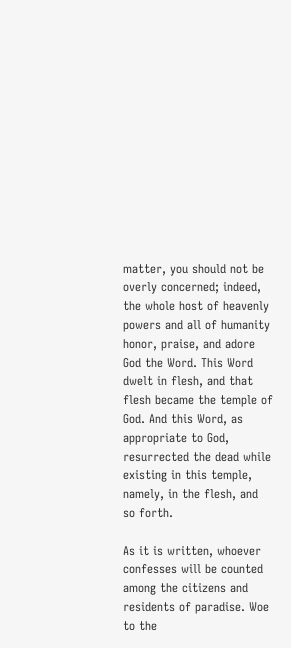matter, you should not be overly concerned; indeed, the whole host of heavenly powers and all of humanity honor, praise, and adore God the Word. This Word dwelt in flesh, and that flesh became the temple of God. And this Word, as appropriate to God, resurrected the dead while existing in this temple, namely, in the flesh, and so forth.

As it is written, whoever confesses will be counted among the citizens and residents of paradise. Woe to the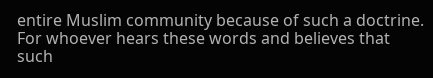entire Muslim community because of such a doctrine. For whoever hears these words and believes that such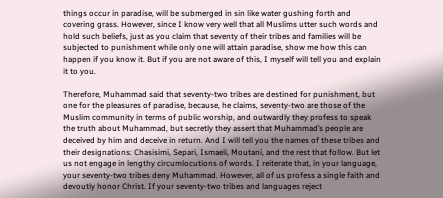things occur in paradise, will be submerged in sin like water gushing forth and covering grass. However, since I know very well that all Muslims utter such words and hold such beliefs, just as you claim that seventy of their tribes and families will be subjected to punishment while only one will attain paradise, show me how this can happen if you know it. But if you are not aware of this, I myself will tell you and explain it to you.

Therefore, Muhammad said that seventy-two tribes are destined for punishment, but one for the pleasures of paradise, because, he claims, seventy-two are those of the Muslim community in terms of public worship, and outwardly they profess to speak the truth about Muhammad, but secretly they assert that Muhammad’s people are deceived by him and deceive in return. And I will tell you the names of these tribes and their designations: Chasisimi, Separi, Ismaeli, Moutani, and the rest that follow. But let us not engage in lengthy circumlocutions of words. I reiterate that, in your language, your seventy-two tribes deny Muhammad. However, all of us profess a single faith and devoutly honor Christ. If your seventy-two tribes and languages reject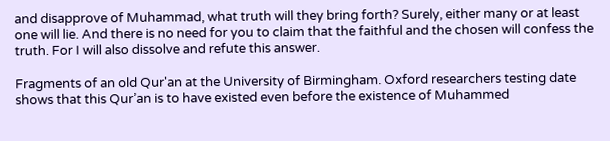and disapprove of Muhammad, what truth will they bring forth? Surely, either many or at least one will lie. And there is no need for you to claim that the faithful and the chosen will confess the truth. For I will also dissolve and refute this answer.

Fragments of an old Qur'an at the University of Birmingham. Oxford researchers testing date shows that this Qur’an is to have existed even before the existence of Muhammed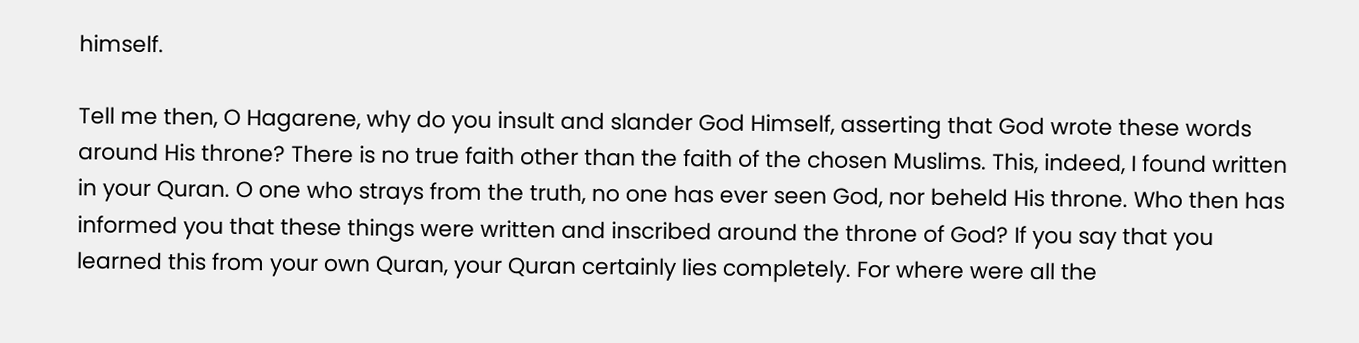himself.

Tell me then, O Hagarene, why do you insult and slander God Himself, asserting that God wrote these words around His throne? There is no true faith other than the faith of the chosen Muslims. This, indeed, I found written in your Quran. O one who strays from the truth, no one has ever seen God, nor beheld His throne. Who then has informed you that these things were written and inscribed around the throne of God? If you say that you learned this from your own Quran, your Quran certainly lies completely. For where were all the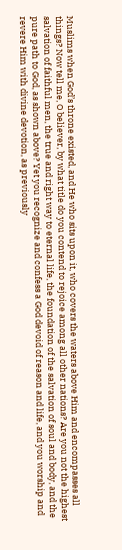Muslims when God’s throne existed, and He who sits upon it, who covers the waters above Him and encompasses all things? Now tell me, O believer, by what title do you contend to rejoice among all other nations? Are you not the highest salvation of faithful men, the true and right way to eternal life, the foundation of the salvation of soul and body, and the pure path to God, as shown above? Yet you recognize and confess a God devoid of reason and life, and you worship and revere Him with divine devotion, as previously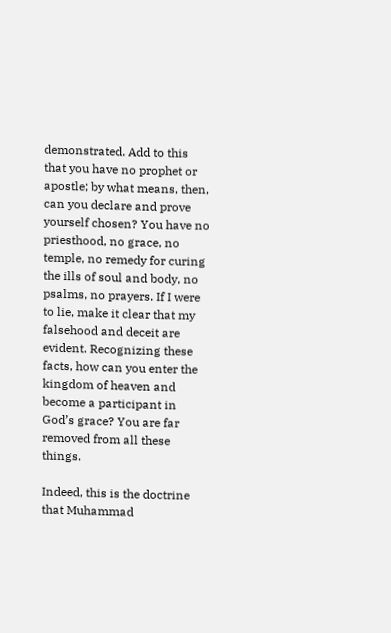demonstrated. Add to this that you have no prophet or apostle; by what means, then, can you declare and prove yourself chosen? You have no priesthood, no grace, no temple, no remedy for curing the ills of soul and body, no psalms, no prayers. If I were to lie, make it clear that my falsehood and deceit are evident. Recognizing these facts, how can you enter the kingdom of heaven and become a participant in God’s grace? You are far removed from all these things.

Indeed, this is the doctrine that Muhammad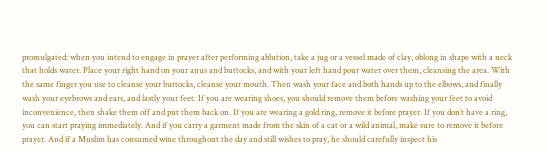promulgated: when you intend to engage in prayer after performing ablution, take a jug or a vessel made of clay, oblong in shape with a neck that holds water. Place your right hand on your anus and buttocks, and with your left hand pour water over them, cleansing the area. With the same finger you use to cleanse your buttocks, cleanse your mouth. Then wash your face and both hands up to the elbows, and finally wash your eyebrows and ears, and lastly your feet. If you are wearing shoes, you should remove them before washing your feet to avoid inconvenience, then shake them off and put them back on. If you are wearing a gold ring, remove it before prayer. If you don’t have a ring, you can start praying immediately. And if you carry a garment made from the skin of a cat or a wild animal, make sure to remove it before prayer. And if a Muslim has consumed wine throughout the day and still wishes to pray, he should carefully inspect his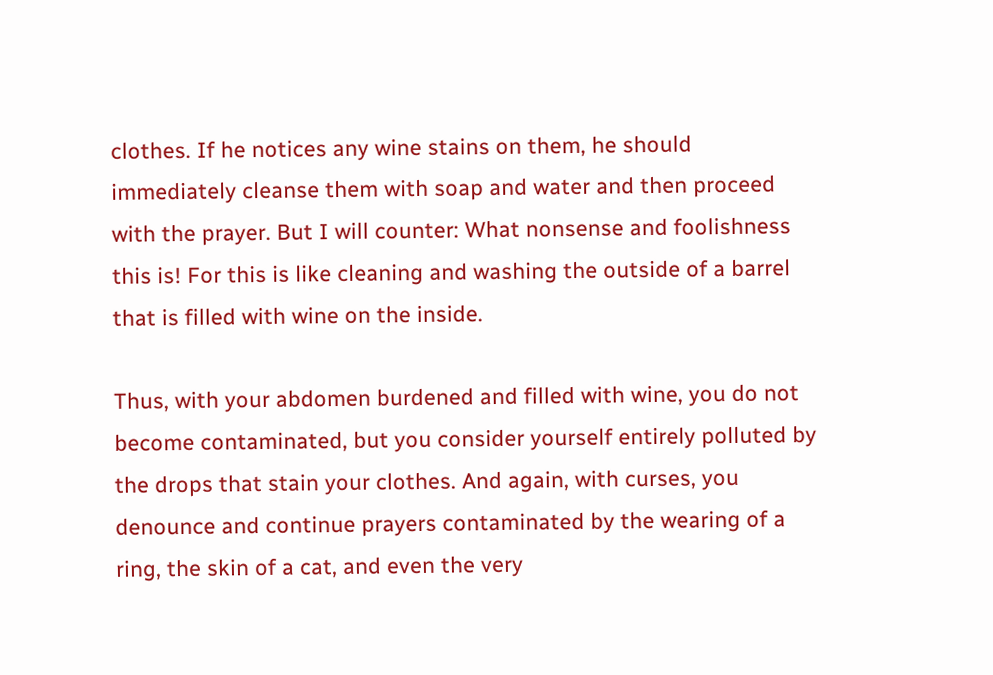clothes. If he notices any wine stains on them, he should immediately cleanse them with soap and water and then proceed with the prayer. But I will counter: What nonsense and foolishness this is! For this is like cleaning and washing the outside of a barrel that is filled with wine on the inside.

Thus, with your abdomen burdened and filled with wine, you do not become contaminated, but you consider yourself entirely polluted by the drops that stain your clothes. And again, with curses, you denounce and continue prayers contaminated by the wearing of a ring, the skin of a cat, and even the very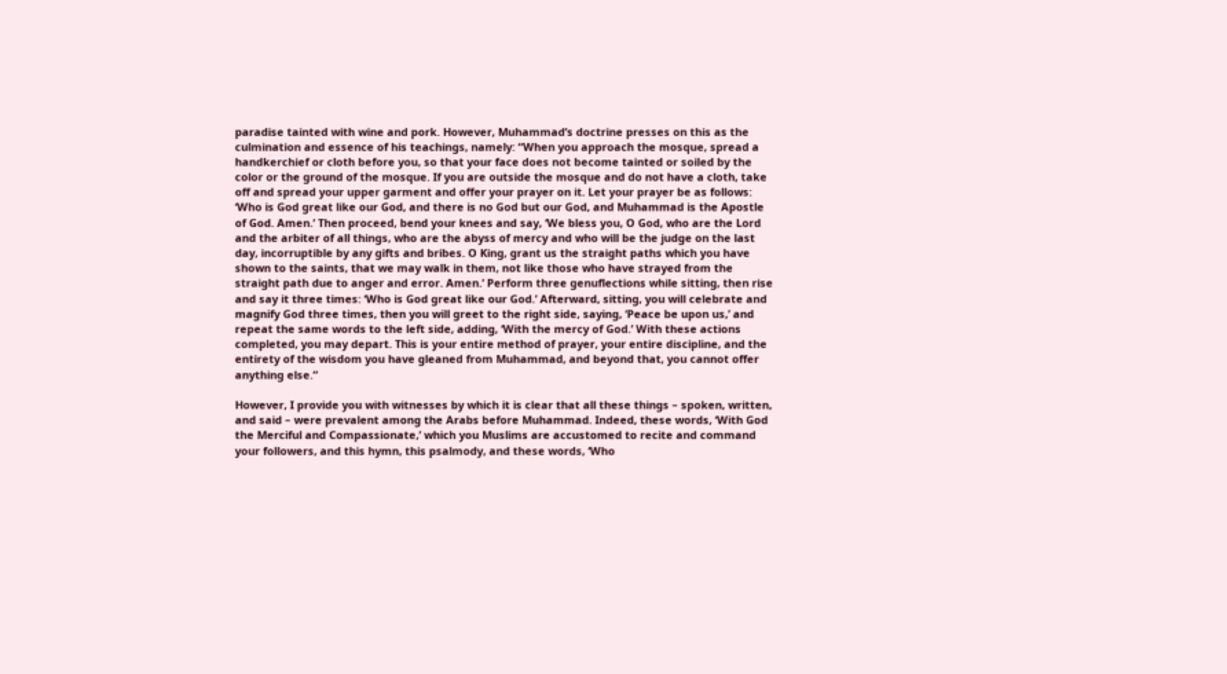paradise tainted with wine and pork. However, Muhammad’s doctrine presses on this as the culmination and essence of his teachings, namely: “When you approach the mosque, spread a handkerchief or cloth before you, so that your face does not become tainted or soiled by the color or the ground of the mosque. If you are outside the mosque and do not have a cloth, take off and spread your upper garment and offer your prayer on it. Let your prayer be as follows: ‘Who is God great like our God, and there is no God but our God, and Muhammad is the Apostle of God. Amen.’ Then proceed, bend your knees and say, ‘We bless you, O God, who are the Lord and the arbiter of all things, who are the abyss of mercy and who will be the judge on the last day, incorruptible by any gifts and bribes. O King, grant us the straight paths which you have shown to the saints, that we may walk in them, not like those who have strayed from the straight path due to anger and error. Amen.’ Perform three genuflections while sitting, then rise and say it three times: ‘Who is God great like our God.’ Afterward, sitting, you will celebrate and magnify God three times, then you will greet to the right side, saying, ‘Peace be upon us,’ and repeat the same words to the left side, adding, ‘With the mercy of God.’ With these actions completed, you may depart. This is your entire method of prayer, your entire discipline, and the entirety of the wisdom you have gleaned from Muhammad, and beyond that, you cannot offer anything else.”

However, I provide you with witnesses by which it is clear that all these things – spoken, written, and said – were prevalent among the Arabs before Muhammad. Indeed, these words, ‘With God the Merciful and Compassionate,’ which you Muslims are accustomed to recite and command your followers, and this hymn, this psalmody, and these words, ‘Who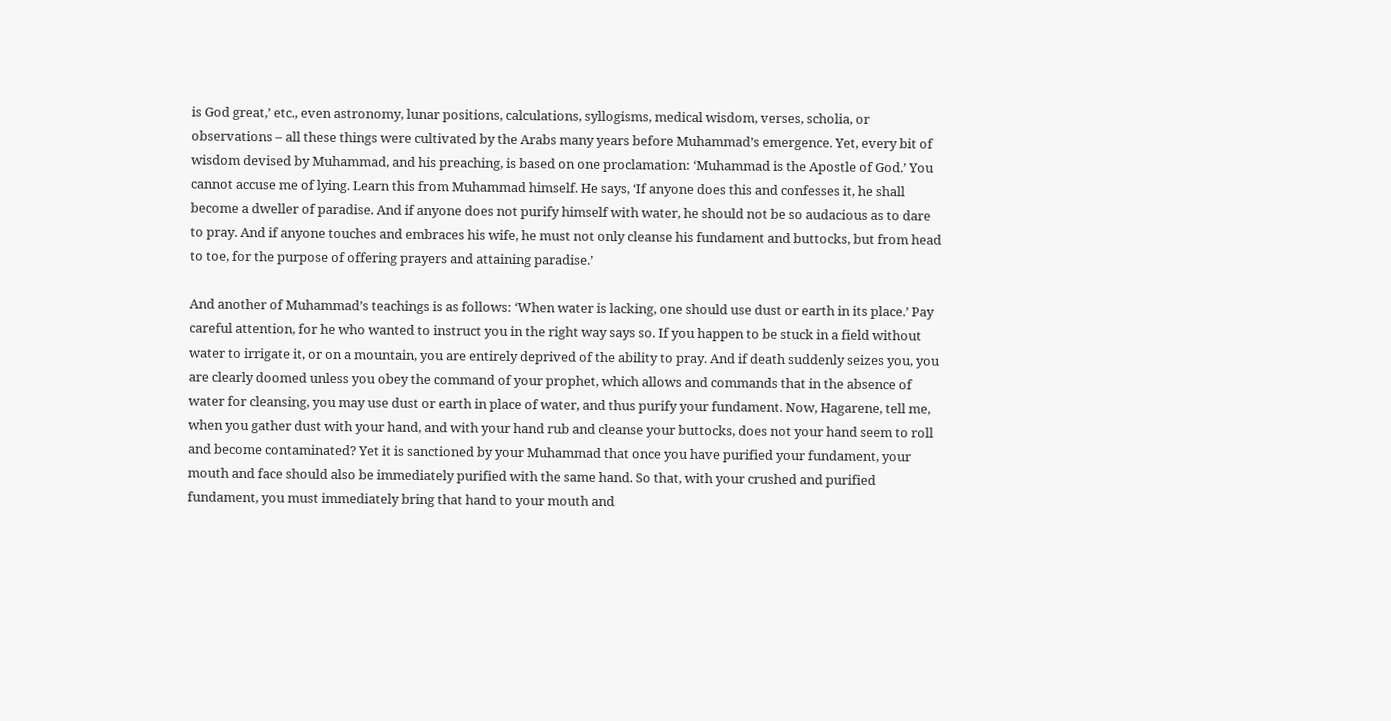is God great,’ etc., even astronomy, lunar positions, calculations, syllogisms, medical wisdom, verses, scholia, or observations – all these things were cultivated by the Arabs many years before Muhammad’s emergence. Yet, every bit of wisdom devised by Muhammad, and his preaching, is based on one proclamation: ‘Muhammad is the Apostle of God.’ You cannot accuse me of lying. Learn this from Muhammad himself. He says, ‘If anyone does this and confesses it, he shall become a dweller of paradise. And if anyone does not purify himself with water, he should not be so audacious as to dare to pray. And if anyone touches and embraces his wife, he must not only cleanse his fundament and buttocks, but from head to toe, for the purpose of offering prayers and attaining paradise.’

And another of Muhammad’s teachings is as follows: ‘When water is lacking, one should use dust or earth in its place.’ Pay careful attention, for he who wanted to instruct you in the right way says so. If you happen to be stuck in a field without water to irrigate it, or on a mountain, you are entirely deprived of the ability to pray. And if death suddenly seizes you, you are clearly doomed unless you obey the command of your prophet, which allows and commands that in the absence of water for cleansing, you may use dust or earth in place of water, and thus purify your fundament. Now, Hagarene, tell me, when you gather dust with your hand, and with your hand rub and cleanse your buttocks, does not your hand seem to roll and become contaminated? Yet it is sanctioned by your Muhammad that once you have purified your fundament, your mouth and face should also be immediately purified with the same hand. So that, with your crushed and purified fundament, you must immediately bring that hand to your mouth and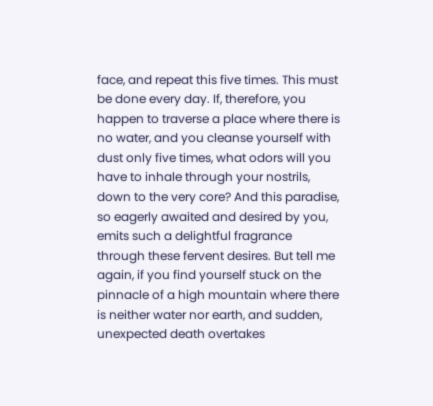face, and repeat this five times. This must be done every day. If, therefore, you happen to traverse a place where there is no water, and you cleanse yourself with dust only five times, what odors will you have to inhale through your nostrils, down to the very core? And this paradise, so eagerly awaited and desired by you, emits such a delightful fragrance through these fervent desires. But tell me again, if you find yourself stuck on the pinnacle of a high mountain where there is neither water nor earth, and sudden, unexpected death overtakes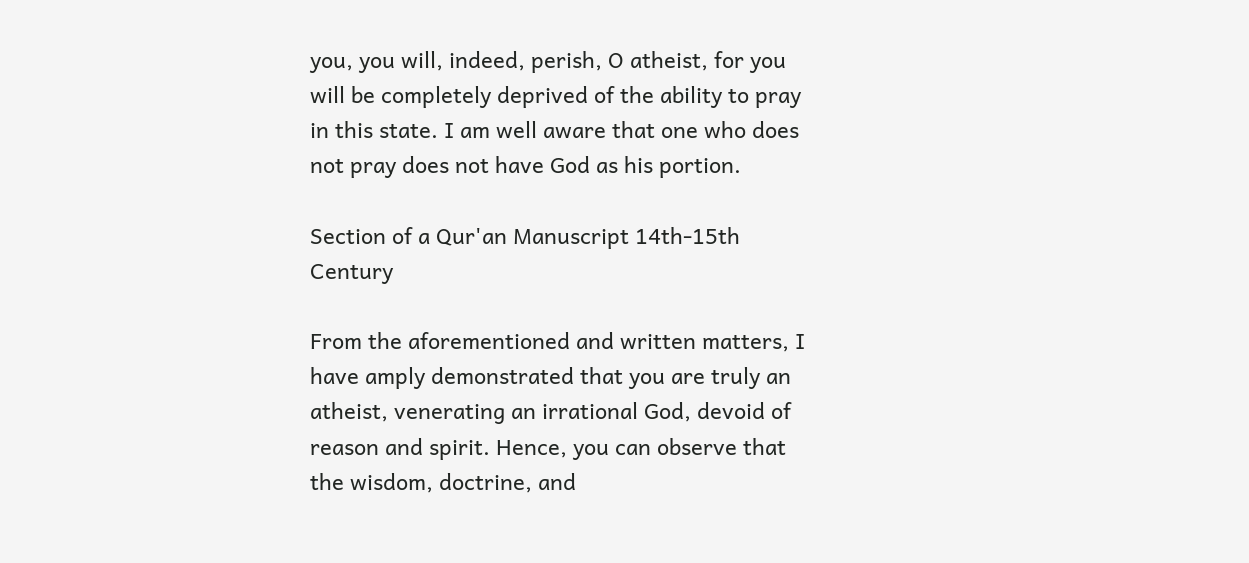you, you will, indeed, perish, O atheist, for you will be completely deprived of the ability to pray in this state. I am well aware that one who does not pray does not have God as his portion.

Section of a Qur'an Manuscript 14th-15th Century

From the aforementioned and written matters, I have amply demonstrated that you are truly an atheist, venerating an irrational God, devoid of reason and spirit. Hence, you can observe that the wisdom, doctrine, and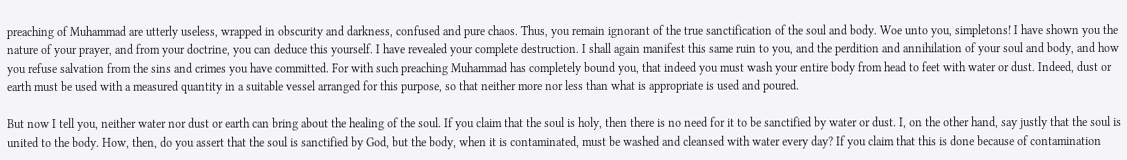preaching of Muhammad are utterly useless, wrapped in obscurity and darkness, confused and pure chaos. Thus, you remain ignorant of the true sanctification of the soul and body. Woe unto you, simpletons! I have shown you the nature of your prayer, and from your doctrine, you can deduce this yourself. I have revealed your complete destruction. I shall again manifest this same ruin to you, and the perdition and annihilation of your soul and body, and how you refuse salvation from the sins and crimes you have committed. For with such preaching Muhammad has completely bound you, that indeed you must wash your entire body from head to feet with water or dust. Indeed, dust or earth must be used with a measured quantity in a suitable vessel arranged for this purpose, so that neither more nor less than what is appropriate is used and poured.

But now I tell you, neither water nor dust or earth can bring about the healing of the soul. If you claim that the soul is holy, then there is no need for it to be sanctified by water or dust. I, on the other hand, say justly that the soul is united to the body. How, then, do you assert that the soul is sanctified by God, but the body, when it is contaminated, must be washed and cleansed with water every day? If you claim that this is done because of contamination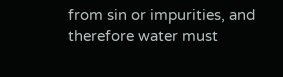from sin or impurities, and therefore water must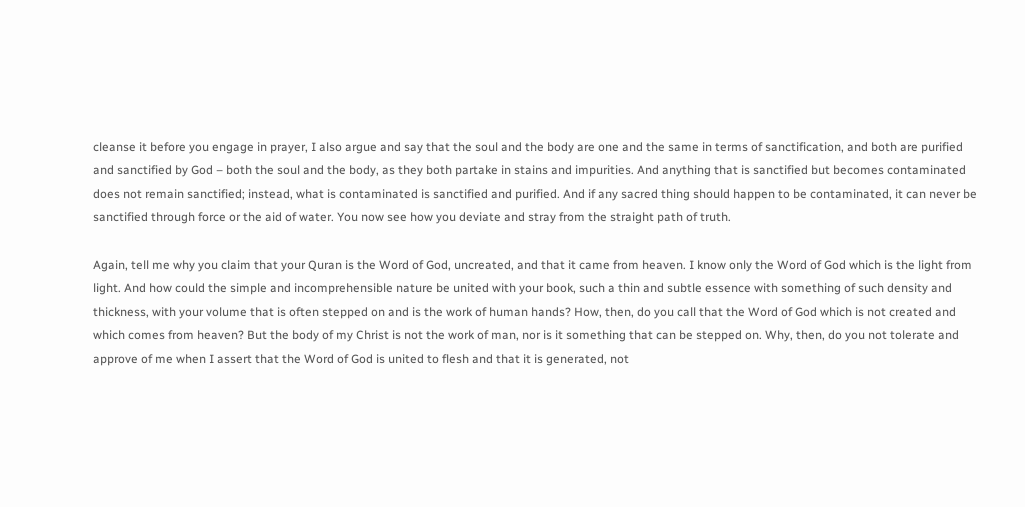cleanse it before you engage in prayer, I also argue and say that the soul and the body are one and the same in terms of sanctification, and both are purified and sanctified by God – both the soul and the body, as they both partake in stains and impurities. And anything that is sanctified but becomes contaminated does not remain sanctified; instead, what is contaminated is sanctified and purified. And if any sacred thing should happen to be contaminated, it can never be sanctified through force or the aid of water. You now see how you deviate and stray from the straight path of truth.

Again, tell me why you claim that your Quran is the Word of God, uncreated, and that it came from heaven. I know only the Word of God which is the light from light. And how could the simple and incomprehensible nature be united with your book, such a thin and subtle essence with something of such density and thickness, with your volume that is often stepped on and is the work of human hands? How, then, do you call that the Word of God which is not created and which comes from heaven? But the body of my Christ is not the work of man, nor is it something that can be stepped on. Why, then, do you not tolerate and approve of me when I assert that the Word of God is united to flesh and that it is generated, not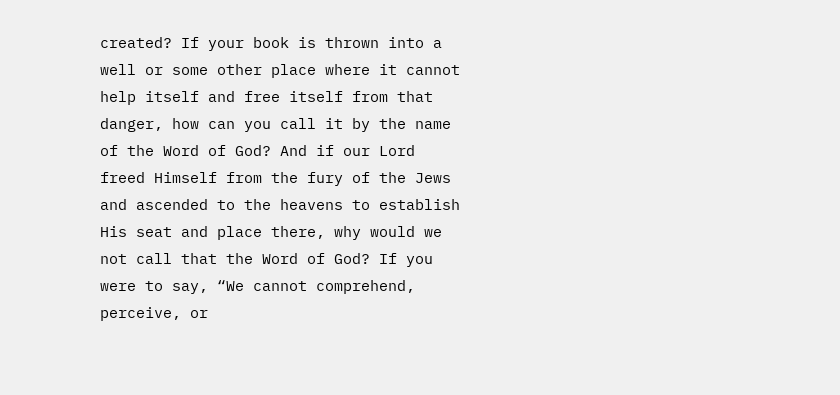created? If your book is thrown into a well or some other place where it cannot help itself and free itself from that danger, how can you call it by the name of the Word of God? And if our Lord freed Himself from the fury of the Jews and ascended to the heavens to establish His seat and place there, why would we not call that the Word of God? If you were to say, “We cannot comprehend, perceive, or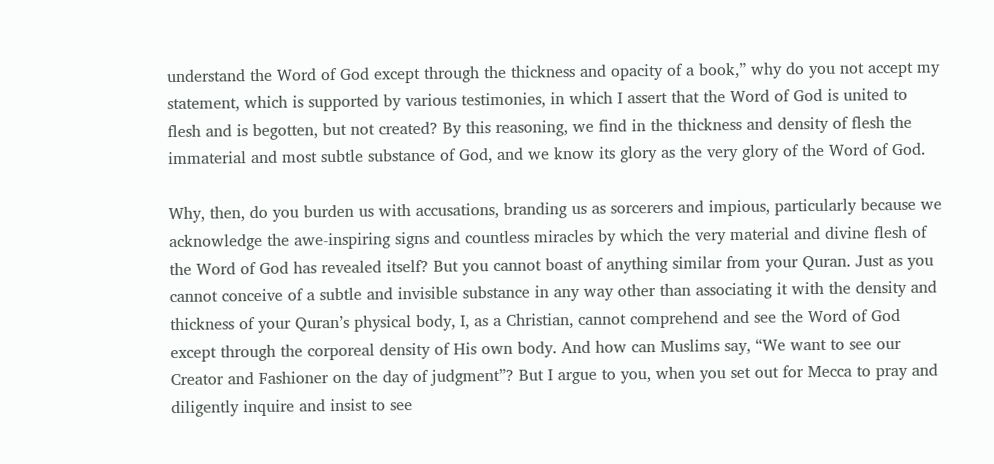understand the Word of God except through the thickness and opacity of a book,” why do you not accept my statement, which is supported by various testimonies, in which I assert that the Word of God is united to flesh and is begotten, but not created? By this reasoning, we find in the thickness and density of flesh the immaterial and most subtle substance of God, and we know its glory as the very glory of the Word of God.

Why, then, do you burden us with accusations, branding us as sorcerers and impious, particularly because we acknowledge the awe-inspiring signs and countless miracles by which the very material and divine flesh of the Word of God has revealed itself? But you cannot boast of anything similar from your Quran. Just as you cannot conceive of a subtle and invisible substance in any way other than associating it with the density and thickness of your Quran’s physical body, I, as a Christian, cannot comprehend and see the Word of God except through the corporeal density of His own body. And how can Muslims say, “We want to see our Creator and Fashioner on the day of judgment”? But I argue to you, when you set out for Mecca to pray and diligently inquire and insist to see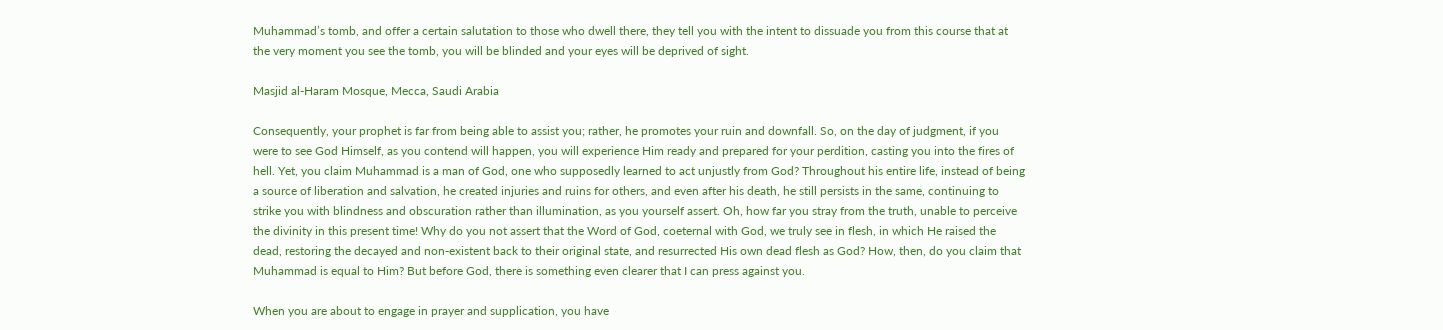Muhammad’s tomb, and offer a certain salutation to those who dwell there, they tell you with the intent to dissuade you from this course that at the very moment you see the tomb, you will be blinded and your eyes will be deprived of sight.

Masjid al-Haram Mosque, Mecca, Saudi Arabia

Consequently, your prophet is far from being able to assist you; rather, he promotes your ruin and downfall. So, on the day of judgment, if you were to see God Himself, as you contend will happen, you will experience Him ready and prepared for your perdition, casting you into the fires of hell. Yet, you claim Muhammad is a man of God, one who supposedly learned to act unjustly from God? Throughout his entire life, instead of being a source of liberation and salvation, he created injuries and ruins for others, and even after his death, he still persists in the same, continuing to strike you with blindness and obscuration rather than illumination, as you yourself assert. Oh, how far you stray from the truth, unable to perceive the divinity in this present time! Why do you not assert that the Word of God, coeternal with God, we truly see in flesh, in which He raised the dead, restoring the decayed and non-existent back to their original state, and resurrected His own dead flesh as God? How, then, do you claim that Muhammad is equal to Him? But before God, there is something even clearer that I can press against you.

When you are about to engage in prayer and supplication, you have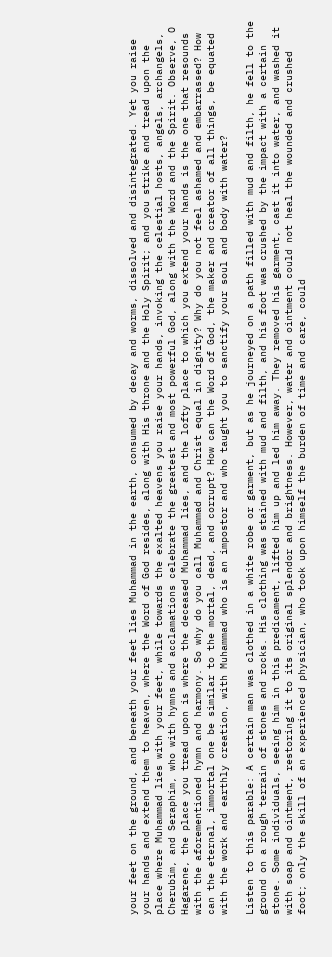your feet on the ground, and beneath your feet lies Muhammad in the earth, consumed by decay and worms, dissolved and disintegrated. Yet you raise your hands and extend them to heaven, where the Word of God resides, along with His throne and the Holy Spirit; and you strike and tread upon the place where Muhammad lies with your feet, while towards the exalted heavens you raise your hands, invoking the celestial hosts, angels, archangels, Cherubim, and Seraphim, who with hymns and acclamations celebrate the greatest and most powerful God, along with the Word and the Spirit. Observe, O Hagarene, the place you tread upon is where the deceased Muhammad lies, and the lofty place to which you extend your hands is the one that resounds with the aforementioned hymn and harmony. So why do you call Muhammad and Christ equal in dignity? Why do you not feel ashamed and embarrassed? How can the eternal, immortal one be similar to the mortal, dead, and corrupt? How can the Word of God, the maker and creator of all things, be equated with the work and earthly creation, with Muhammad who is an impostor and who taught you to sanctify your soul and body with water?

Listen to this parable: A certain man was clothed in a white robe or garment, but as he journeyed on a path filled with mud and filth, he fell to the ground on a rough terrain of stones and rocks. His clothing was stained with mud and filth, and his foot was crushed by the impact with a certain stone. Some individuals, seeing him in this predicament, lifted him up and led him away. They removed his garment, cast it into water, and washed it with soap and ointment, restoring it to its original splendor and brightness. However, water and ointment could not heal the wounded and crushed foot; only the skill of an experienced physician, who took upon himself the burden of time and care, could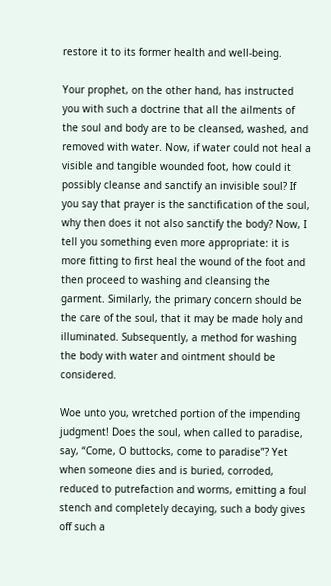restore it to its former health and well-being.

Your prophet, on the other hand, has instructed you with such a doctrine that all the ailments of the soul and body are to be cleansed, washed, and removed with water. Now, if water could not heal a visible and tangible wounded foot, how could it possibly cleanse and sanctify an invisible soul? If you say that prayer is the sanctification of the soul, why then does it not also sanctify the body? Now, I tell you something even more appropriate: it is more fitting to first heal the wound of the foot and then proceed to washing and cleansing the garment. Similarly, the primary concern should be the care of the soul, that it may be made holy and illuminated. Subsequently, a method for washing the body with water and ointment should be considered.

Woe unto you, wretched portion of the impending judgment! Does the soul, when called to paradise, say, “Come, O buttocks, come to paradise”? Yet when someone dies and is buried, corroded, reduced to putrefaction and worms, emitting a foul stench and completely decaying, such a body gives off such a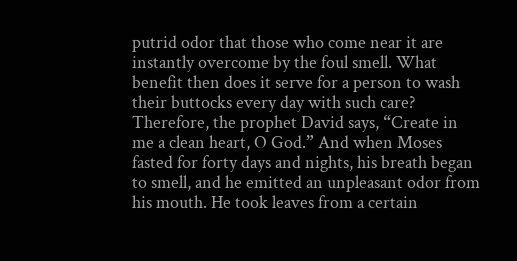putrid odor that those who come near it are instantly overcome by the foul smell. What benefit then does it serve for a person to wash their buttocks every day with such care? Therefore, the prophet David says, “Create in me a clean heart, O God.” And when Moses fasted for forty days and nights, his breath began to smell, and he emitted an unpleasant odor from his mouth. He took leaves from a certain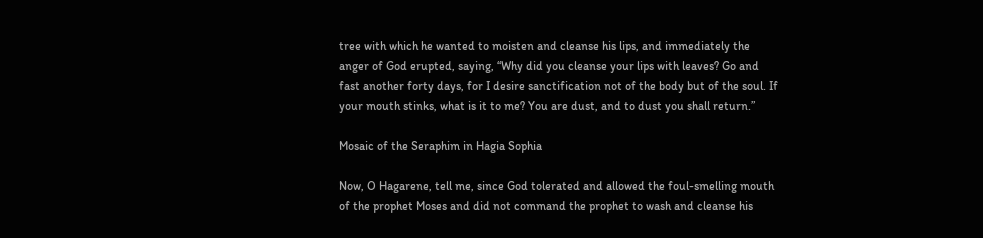tree with which he wanted to moisten and cleanse his lips, and immediately the anger of God erupted, saying, “Why did you cleanse your lips with leaves? Go and fast another forty days, for I desire sanctification not of the body but of the soul. If your mouth stinks, what is it to me? You are dust, and to dust you shall return.”

Mosaic of the Seraphim in Hagia Sophia

Now, O Hagarene, tell me, since God tolerated and allowed the foul-smelling mouth of the prophet Moses and did not command the prophet to wash and cleanse his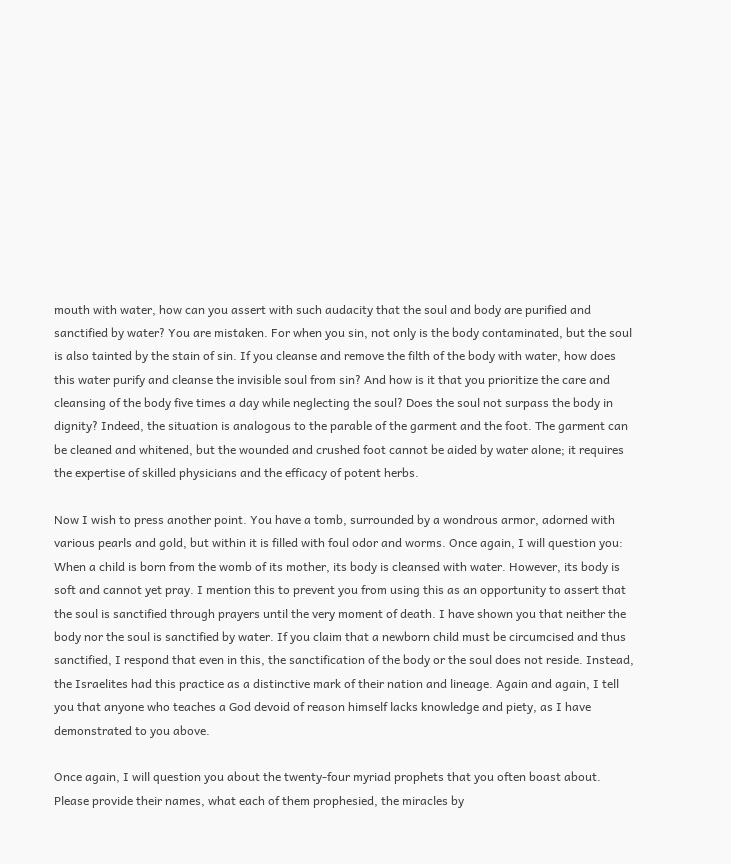mouth with water, how can you assert with such audacity that the soul and body are purified and sanctified by water? You are mistaken. For when you sin, not only is the body contaminated, but the soul is also tainted by the stain of sin. If you cleanse and remove the filth of the body with water, how does this water purify and cleanse the invisible soul from sin? And how is it that you prioritize the care and cleansing of the body five times a day while neglecting the soul? Does the soul not surpass the body in dignity? Indeed, the situation is analogous to the parable of the garment and the foot. The garment can be cleaned and whitened, but the wounded and crushed foot cannot be aided by water alone; it requires the expertise of skilled physicians and the efficacy of potent herbs.

Now I wish to press another point. You have a tomb, surrounded by a wondrous armor, adorned with various pearls and gold, but within it is filled with foul odor and worms. Once again, I will question you: When a child is born from the womb of its mother, its body is cleansed with water. However, its body is soft and cannot yet pray. I mention this to prevent you from using this as an opportunity to assert that the soul is sanctified through prayers until the very moment of death. I have shown you that neither the body nor the soul is sanctified by water. If you claim that a newborn child must be circumcised and thus sanctified, I respond that even in this, the sanctification of the body or the soul does not reside. Instead, the Israelites had this practice as a distinctive mark of their nation and lineage. Again and again, I tell you that anyone who teaches a God devoid of reason himself lacks knowledge and piety, as I have demonstrated to you above.

Once again, I will question you about the twenty-four myriad prophets that you often boast about. Please provide their names, what each of them prophesied, the miracles by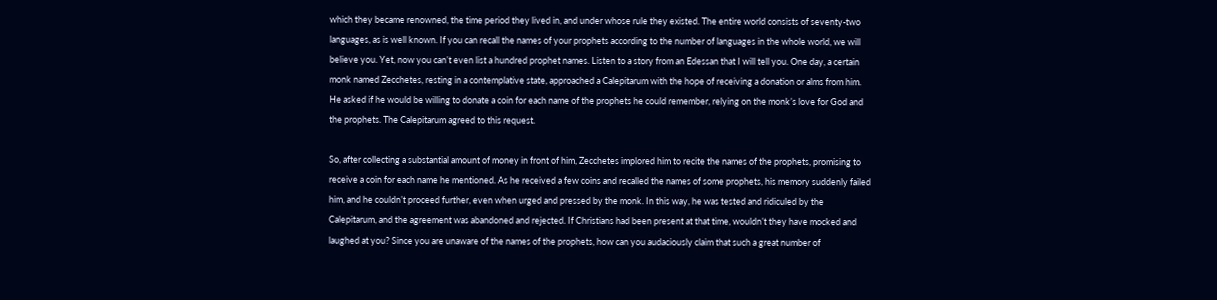which they became renowned, the time period they lived in, and under whose rule they existed. The entire world consists of seventy-two languages, as is well known. If you can recall the names of your prophets according to the number of languages in the whole world, we will believe you. Yet, now you can’t even list a hundred prophet names. Listen to a story from an Edessan that I will tell you. One day, a certain monk named Zecchetes, resting in a contemplative state, approached a Calepitarum with the hope of receiving a donation or alms from him. He asked if he would be willing to donate a coin for each name of the prophets he could remember, relying on the monk’s love for God and the prophets. The Calepitarum agreed to this request.

So, after collecting a substantial amount of money in front of him, Zecchetes implored him to recite the names of the prophets, promising to receive a coin for each name he mentioned. As he received a few coins and recalled the names of some prophets, his memory suddenly failed him, and he couldn’t proceed further, even when urged and pressed by the monk. In this way, he was tested and ridiculed by the Calepitarum, and the agreement was abandoned and rejected. If Christians had been present at that time, wouldn’t they have mocked and laughed at you? Since you are unaware of the names of the prophets, how can you audaciously claim that such a great number of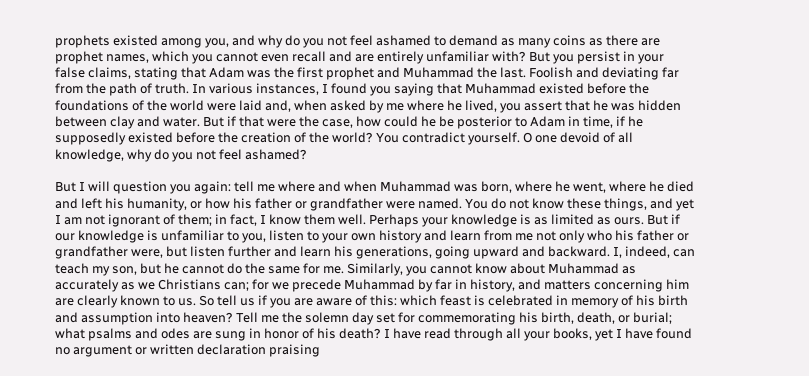prophets existed among you, and why do you not feel ashamed to demand as many coins as there are prophet names, which you cannot even recall and are entirely unfamiliar with? But you persist in your false claims, stating that Adam was the first prophet and Muhammad the last. Foolish and deviating far from the path of truth. In various instances, I found you saying that Muhammad existed before the foundations of the world were laid and, when asked by me where he lived, you assert that he was hidden between clay and water. But if that were the case, how could he be posterior to Adam in time, if he supposedly existed before the creation of the world? You contradict yourself. O one devoid of all knowledge, why do you not feel ashamed?

But I will question you again: tell me where and when Muhammad was born, where he went, where he died and left his humanity, or how his father or grandfather were named. You do not know these things, and yet I am not ignorant of them; in fact, I know them well. Perhaps your knowledge is as limited as ours. But if our knowledge is unfamiliar to you, listen to your own history and learn from me not only who his father or grandfather were, but listen further and learn his generations, going upward and backward. I, indeed, can teach my son, but he cannot do the same for me. Similarly, you cannot know about Muhammad as accurately as we Christians can; for we precede Muhammad by far in history, and matters concerning him are clearly known to us. So tell us if you are aware of this: which feast is celebrated in memory of his birth and assumption into heaven? Tell me the solemn day set for commemorating his birth, death, or burial; what psalms and odes are sung in honor of his death? I have read through all your books, yet I have found no argument or written declaration praising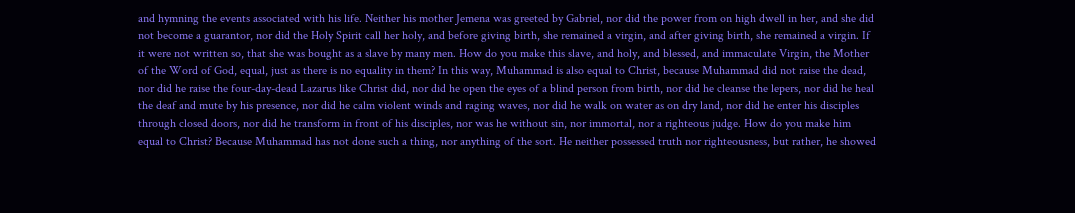and hymning the events associated with his life. Neither his mother Jemena was greeted by Gabriel, nor did the power from on high dwell in her, and she did not become a guarantor, nor did the Holy Spirit call her holy, and before giving birth, she remained a virgin, and after giving birth, she remained a virgin. If it were not written so, that she was bought as a slave by many men. How do you make this slave, and holy, and blessed, and immaculate Virgin, the Mother of the Word of God, equal, just as there is no equality in them? In this way, Muhammad is also equal to Christ, because Muhammad did not raise the dead, nor did he raise the four-day-dead Lazarus like Christ did, nor did he open the eyes of a blind person from birth, nor did he cleanse the lepers, nor did he heal the deaf and mute by his presence, nor did he calm violent winds and raging waves, nor did he walk on water as on dry land, nor did he enter his disciples through closed doors, nor did he transform in front of his disciples, nor was he without sin, nor immortal, nor a righteous judge. How do you make him equal to Christ? Because Muhammad has not done such a thing, nor anything of the sort. He neither possessed truth nor righteousness, but rather, he showed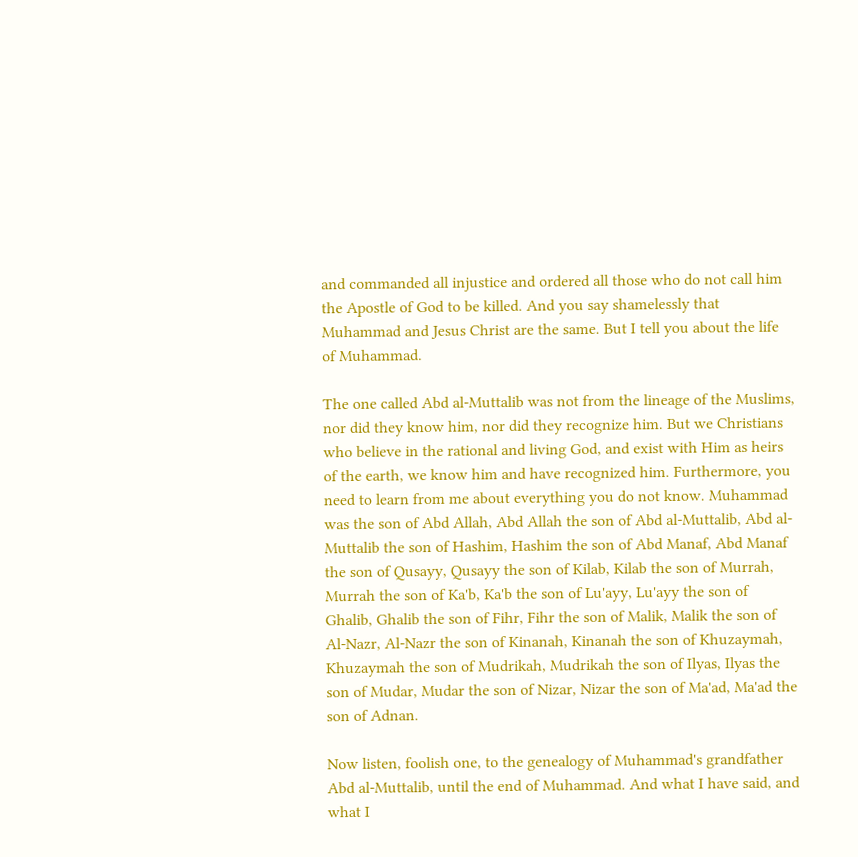and commanded all injustice and ordered all those who do not call him the Apostle of God to be killed. And you say shamelessly that Muhammad and Jesus Christ are the same. But I tell you about the life of Muhammad.

The one called Abd al-Muttalib was not from the lineage of the Muslims, nor did they know him, nor did they recognize him. But we Christians who believe in the rational and living God, and exist with Him as heirs of the earth, we know him and have recognized him. Furthermore, you need to learn from me about everything you do not know. Muhammad was the son of Abd Allah, Abd Allah the son of Abd al-Muttalib, Abd al-Muttalib the son of Hashim, Hashim the son of Abd Manaf, Abd Manaf the son of Qusayy, Qusayy the son of Kilab, Kilab the son of Murrah, Murrah the son of Ka'b, Ka'b the son of Lu'ayy, Lu'ayy the son of Ghalib, Ghalib the son of Fihr, Fihr the son of Malik, Malik the son of Al-Nazr, Al-Nazr the son of Kinanah, Kinanah the son of Khuzaymah, Khuzaymah the son of Mudrikah, Mudrikah the son of Ilyas, Ilyas the son of Mudar, Mudar the son of Nizar, Nizar the son of Ma'ad, Ma'ad the son of Adnan.

Now listen, foolish one, to the genealogy of Muhammad's grandfather Abd al-Muttalib, until the end of Muhammad. And what I have said, and what I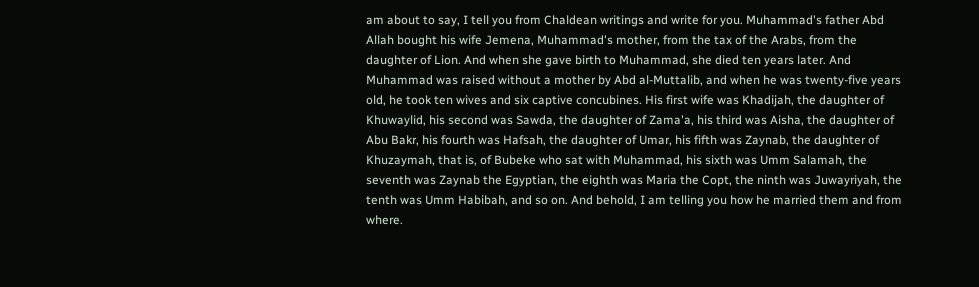am about to say, I tell you from Chaldean writings and write for you. Muhammad's father Abd Allah bought his wife Jemena, Muhammad's mother, from the tax of the Arabs, from the daughter of Lion. And when she gave birth to Muhammad, she died ten years later. And Muhammad was raised without a mother by Abd al-Muttalib, and when he was twenty-five years old, he took ten wives and six captive concubines. His first wife was Khadijah, the daughter of Khuwaylid, his second was Sawda, the daughter of Zama'a, his third was Aisha, the daughter of Abu Bakr, his fourth was Hafsah, the daughter of Umar, his fifth was Zaynab, the daughter of Khuzaymah, that is, of Bubeke who sat with Muhammad, his sixth was Umm Salamah, the seventh was Zaynab the Egyptian, the eighth was Maria the Copt, the ninth was Juwayriyah, the tenth was Umm Habibah, and so on. And behold, I am telling you how he married them and from where.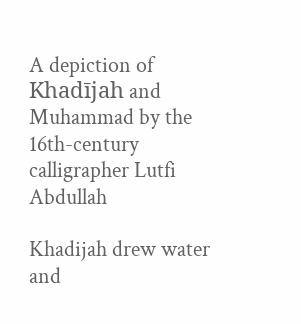A depiction of Khadījah and Muhammad by the 16th-century calligrapher Lutfi Abdullah

Khadijah drew water and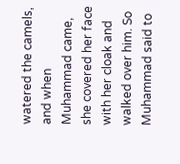watered the camels, and when Muhammad came, she covered her face with her cloak and walked over him. So Muhammad said to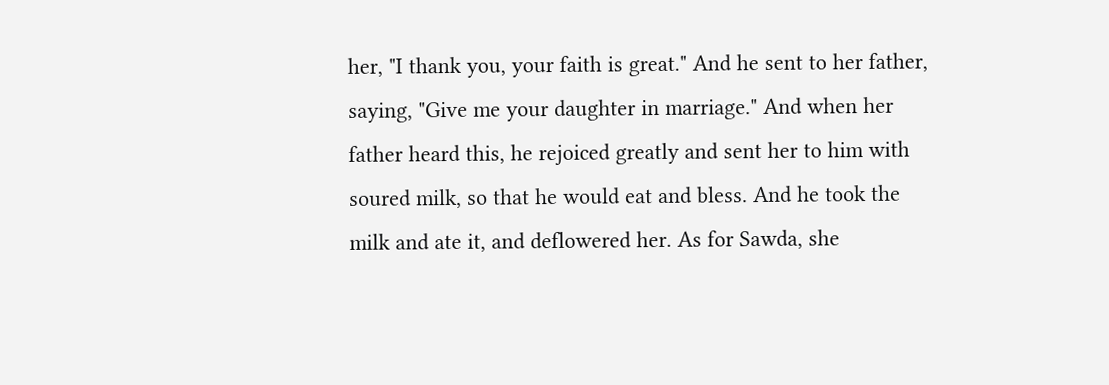her, "I thank you, your faith is great." And he sent to her father, saying, "Give me your daughter in marriage." And when her father heard this, he rejoiced greatly and sent her to him with soured milk, so that he would eat and bless. And he took the milk and ate it, and deflowered her. As for Sawda, she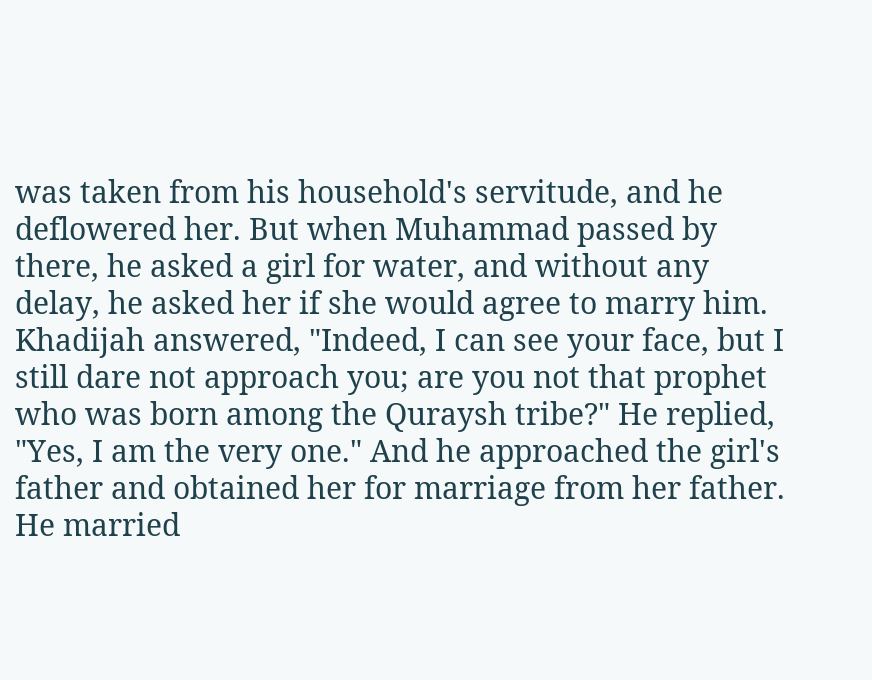was taken from his household's servitude, and he deflowered her. But when Muhammad passed by there, he asked a girl for water, and without any delay, he asked her if she would agree to marry him. Khadijah answered, "Indeed, I can see your face, but I still dare not approach you; are you not that prophet who was born among the Quraysh tribe?" He replied, "Yes, I am the very one." And he approached the girl's father and obtained her for marriage from her father. He married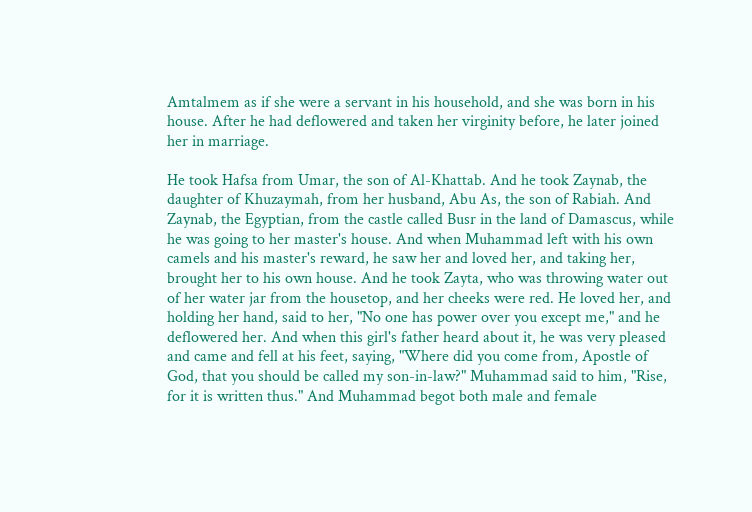Amtalmem as if she were a servant in his household, and she was born in his house. After he had deflowered and taken her virginity before, he later joined her in marriage.

He took Hafsa from Umar, the son of Al-Khattab. And he took Zaynab, the daughter of Khuzaymah, from her husband, Abu As, the son of Rabiah. And Zaynab, the Egyptian, from the castle called Busr in the land of Damascus, while he was going to her master's house. And when Muhammad left with his own camels and his master's reward, he saw her and loved her, and taking her, brought her to his own house. And he took Zayta, who was throwing water out of her water jar from the housetop, and her cheeks were red. He loved her, and holding her hand, said to her, "No one has power over you except me," and he deflowered her. And when this girl's father heard about it, he was very pleased and came and fell at his feet, saying, "Where did you come from, Apostle of God, that you should be called my son-in-law?" Muhammad said to him, "Rise, for it is written thus." And Muhammad begot both male and female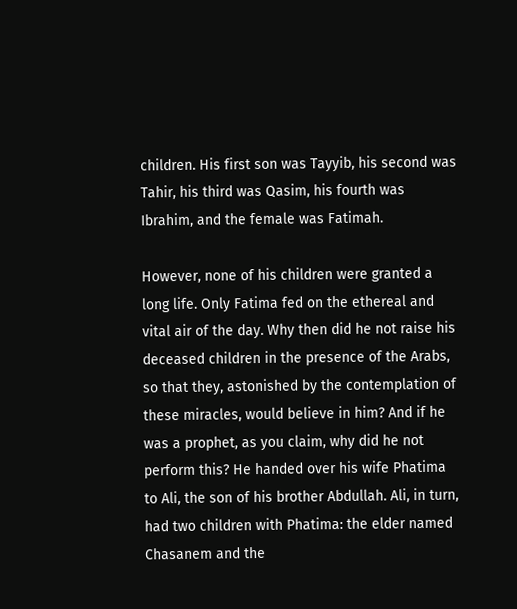children. His first son was Tayyib, his second was Tahir, his third was Qasim, his fourth was Ibrahim, and the female was Fatimah.

However, none of his children were granted a long life. Only Fatima fed on the ethereal and vital air of the day. Why then did he not raise his deceased children in the presence of the Arabs, so that they, astonished by the contemplation of these miracles, would believe in him? And if he was a prophet, as you claim, why did he not perform this? He handed over his wife Phatima to Ali, the son of his brother Abdullah. Ali, in turn, had two children with Phatima: the elder named Chasanem and the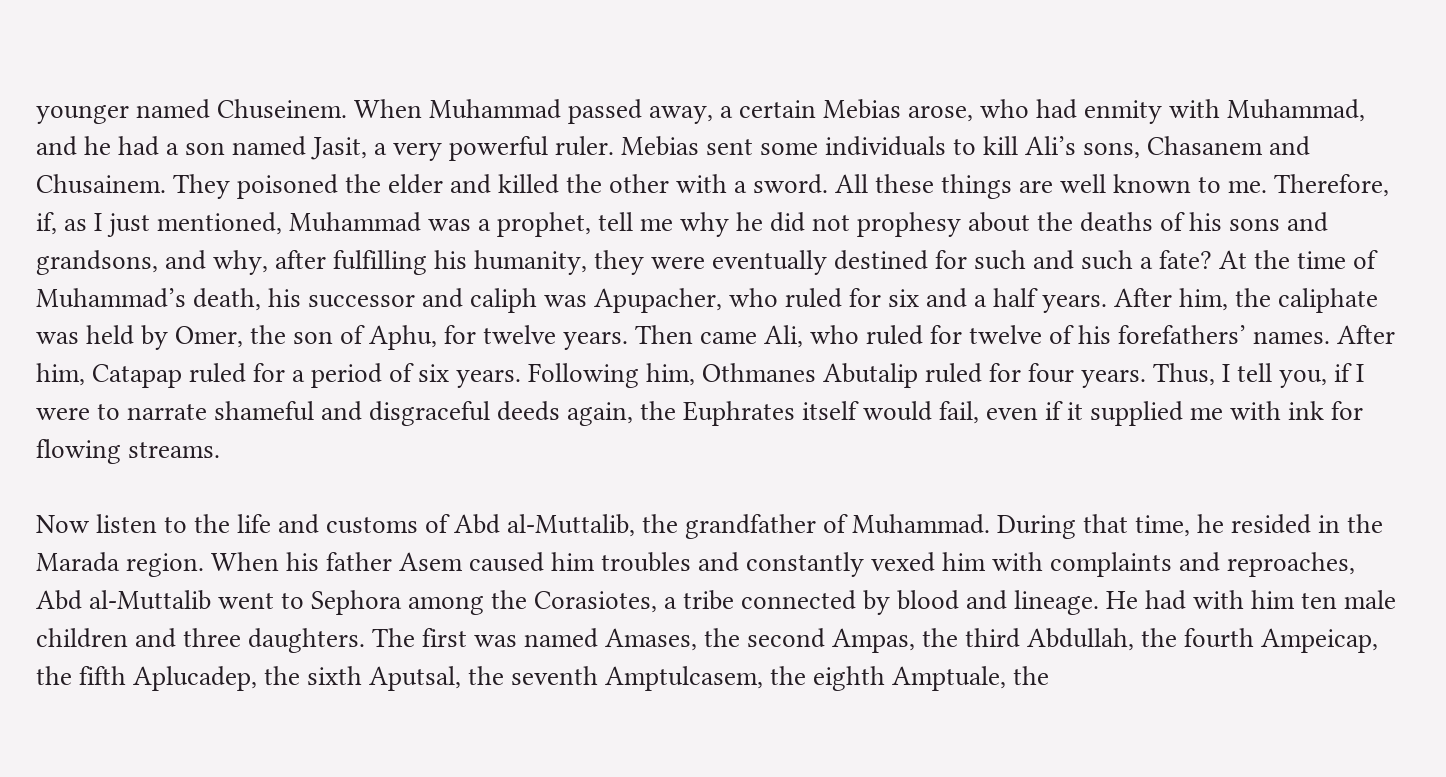younger named Chuseinem. When Muhammad passed away, a certain Mebias arose, who had enmity with Muhammad, and he had a son named Jasit, a very powerful ruler. Mebias sent some individuals to kill Ali’s sons, Chasanem and Chusainem. They poisoned the elder and killed the other with a sword. All these things are well known to me. Therefore, if, as I just mentioned, Muhammad was a prophet, tell me why he did not prophesy about the deaths of his sons and grandsons, and why, after fulfilling his humanity, they were eventually destined for such and such a fate? At the time of Muhammad’s death, his successor and caliph was Apupacher, who ruled for six and a half years. After him, the caliphate was held by Omer, the son of Aphu, for twelve years. Then came Ali, who ruled for twelve of his forefathers’ names. After him, Catapap ruled for a period of six years. Following him, Othmanes Abutalip ruled for four years. Thus, I tell you, if I were to narrate shameful and disgraceful deeds again, the Euphrates itself would fail, even if it supplied me with ink for flowing streams.

Now listen to the life and customs of Abd al-Muttalib, the grandfather of Muhammad. During that time, he resided in the Marada region. When his father Asem caused him troubles and constantly vexed him with complaints and reproaches, Abd al-Muttalib went to Sephora among the Corasiotes, a tribe connected by blood and lineage. He had with him ten male children and three daughters. The first was named Amases, the second Ampas, the third Abdullah, the fourth Ampeicap, the fifth Aplucadep, the sixth Aputsal, the seventh Amptulcasem, the eighth Amptuale, the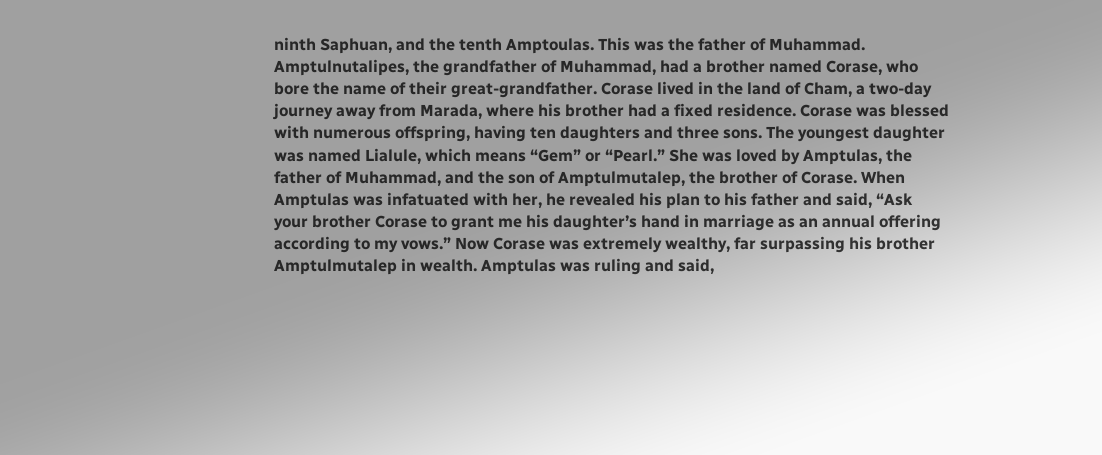ninth Saphuan, and the tenth Amptoulas. This was the father of Muhammad. Amptulnutalipes, the grandfather of Muhammad, had a brother named Corase, who bore the name of their great-grandfather. Corase lived in the land of Cham, a two-day journey away from Marada, where his brother had a fixed residence. Corase was blessed with numerous offspring, having ten daughters and three sons. The youngest daughter was named Lialule, which means “Gem” or “Pearl.” She was loved by Amptulas, the father of Muhammad, and the son of Amptulmutalep, the brother of Corase. When Amptulas was infatuated with her, he revealed his plan to his father and said, “Ask your brother Corase to grant me his daughter’s hand in marriage as an annual offering according to my vows.” Now Corase was extremely wealthy, far surpassing his brother Amptulmutalep in wealth. Amptulas was ruling and said,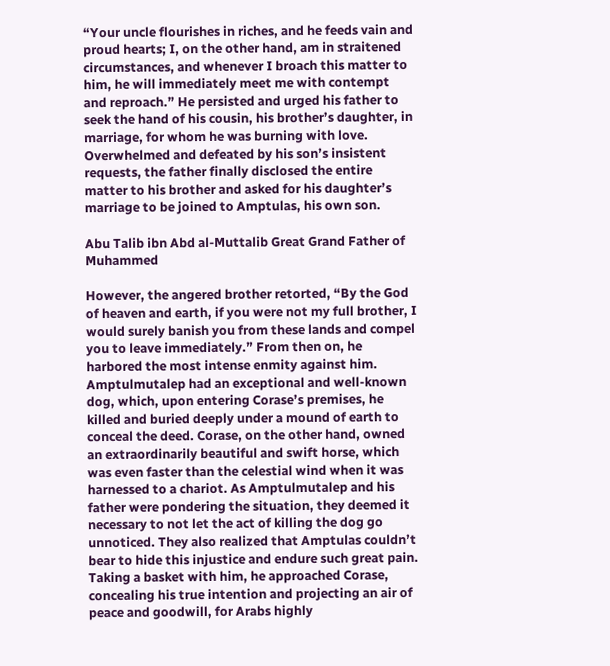“Your uncle flourishes in riches, and he feeds vain and proud hearts; I, on the other hand, am in straitened circumstances, and whenever I broach this matter to him, he will immediately meet me with contempt and reproach.” He persisted and urged his father to seek the hand of his cousin, his brother’s daughter, in marriage, for whom he was burning with love. Overwhelmed and defeated by his son’s insistent requests, the father finally disclosed the entire matter to his brother and asked for his daughter’s marriage to be joined to Amptulas, his own son.

Abu Talib ibn Abd al-Muttalib Great Grand Father of Muhammed

However, the angered brother retorted, “By the God of heaven and earth, if you were not my full brother, I would surely banish you from these lands and compel you to leave immediately.” From then on, he harbored the most intense enmity against him. Amptulmutalep had an exceptional and well-known dog, which, upon entering Corase’s premises, he killed and buried deeply under a mound of earth to conceal the deed. Corase, on the other hand, owned an extraordinarily beautiful and swift horse, which was even faster than the celestial wind when it was harnessed to a chariot. As Amptulmutalep and his father were pondering the situation, they deemed it necessary to not let the act of killing the dog go unnoticed. They also realized that Amptulas couldn’t bear to hide this injustice and endure such great pain. Taking a basket with him, he approached Corase, concealing his true intention and projecting an air of peace and goodwill, for Arabs highly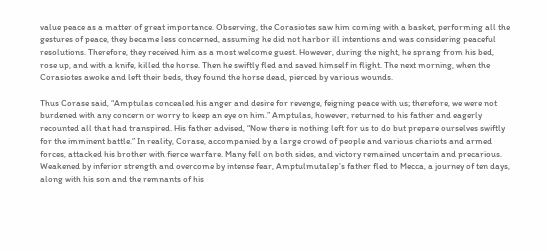value peace as a matter of great importance. Observing, the Corasiotes saw him coming with a basket, performing all the gestures of peace, they became less concerned, assuming he did not harbor ill intentions and was considering peaceful resolutions. Therefore, they received him as a most welcome guest. However, during the night, he sprang from his bed, rose up, and with a knife, killed the horse. Then he swiftly fled and saved himself in flight. The next morning, when the Corasiotes awoke and left their beds, they found the horse dead, pierced by various wounds.

Thus Corase said, “Amptulas concealed his anger and desire for revenge, feigning peace with us; therefore, we were not burdened with any concern or worry to keep an eye on him.” Amptulas, however, returned to his father and eagerly recounted all that had transpired. His father advised, “Now there is nothing left for us to do but prepare ourselves swiftly for the imminent battle.” In reality, Corase, accompanied by a large crowd of people and various chariots and armed forces, attacked his brother with fierce warfare. Many fell on both sides, and victory remained uncertain and precarious. Weakened by inferior strength and overcome by intense fear, Amptulmutalep’s father fled to Mecca, a journey of ten days, along with his son and the remnants of his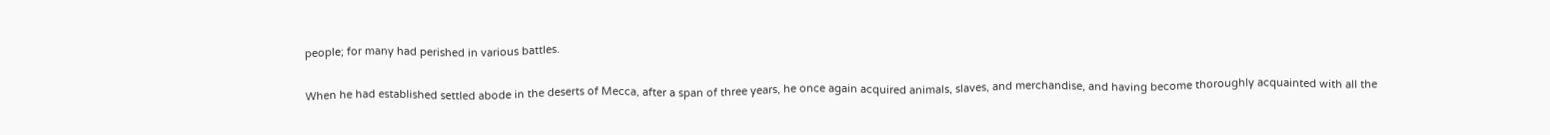people; for many had perished in various battles.

When he had established settled abode in the deserts of Mecca, after a span of three years, he once again acquired animals, slaves, and merchandise, and having become thoroughly acquainted with all the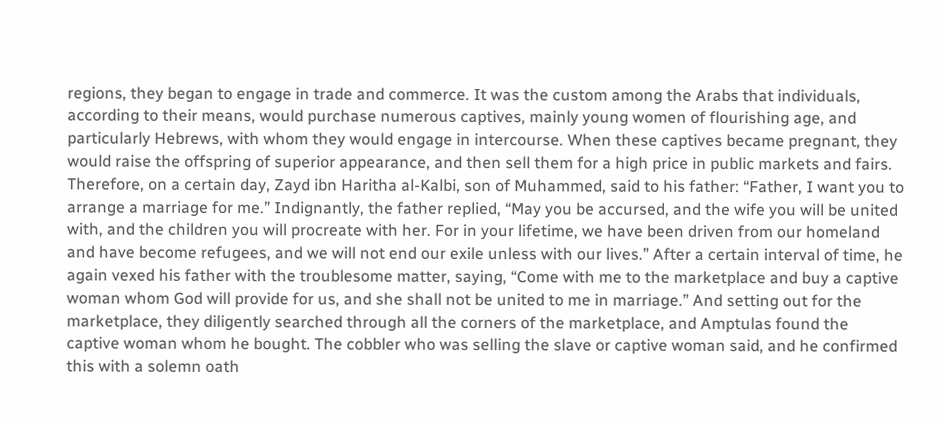regions, they began to engage in trade and commerce. It was the custom among the Arabs that individuals, according to their means, would purchase numerous captives, mainly young women of flourishing age, and particularly Hebrews, with whom they would engage in intercourse. When these captives became pregnant, they would raise the offspring of superior appearance, and then sell them for a high price in public markets and fairs. Therefore, on a certain day, Zayd ibn Haritha al-Kalbi, son of Muhammed, said to his father: “Father, I want you to arrange a marriage for me.” Indignantly, the father replied, “May you be accursed, and the wife you will be united with, and the children you will procreate with her. For in your lifetime, we have been driven from our homeland and have become refugees, and we will not end our exile unless with our lives.” After a certain interval of time, he again vexed his father with the troublesome matter, saying, “Come with me to the marketplace and buy a captive woman whom God will provide for us, and she shall not be united to me in marriage.” And setting out for the marketplace, they diligently searched through all the corners of the marketplace, and Amptulas found the captive woman whom he bought. The cobbler who was selling the slave or captive woman said, and he confirmed this with a solemn oath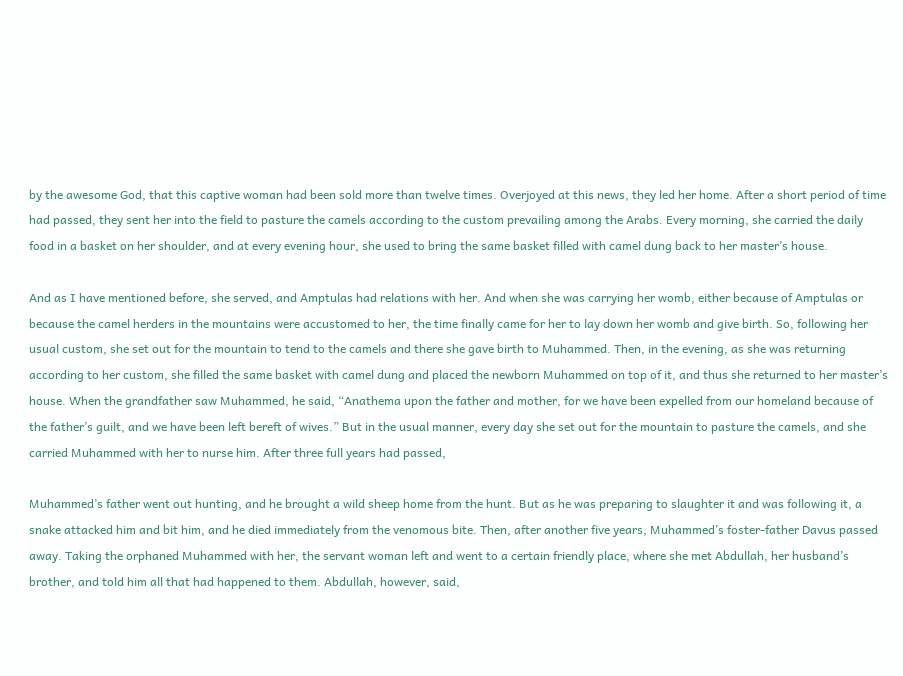by the awesome God, that this captive woman had been sold more than twelve times. Overjoyed at this news, they led her home. After a short period of time had passed, they sent her into the field to pasture the camels according to the custom prevailing among the Arabs. Every morning, she carried the daily food in a basket on her shoulder, and at every evening hour, she used to bring the same basket filled with camel dung back to her master’s house.

And as I have mentioned before, she served, and Amptulas had relations with her. And when she was carrying her womb, either because of Amptulas or because the camel herders in the mountains were accustomed to her, the time finally came for her to lay down her womb and give birth. So, following her usual custom, she set out for the mountain to tend to the camels and there she gave birth to Muhammed. Then, in the evening, as she was returning according to her custom, she filled the same basket with camel dung and placed the newborn Muhammed on top of it, and thus she returned to her master’s house. When the grandfather saw Muhammed, he said, “Anathema upon the father and mother, for we have been expelled from our homeland because of the father’s guilt, and we have been left bereft of wives.” But in the usual manner, every day she set out for the mountain to pasture the camels, and she carried Muhammed with her to nurse him. After three full years had passed,

Muhammed’s father went out hunting, and he brought a wild sheep home from the hunt. But as he was preparing to slaughter it and was following it, a snake attacked him and bit him, and he died immediately from the venomous bite. Then, after another five years, Muhammed’s foster-father Davus passed away. Taking the orphaned Muhammed with her, the servant woman left and went to a certain friendly place, where she met Abdullah, her husband’s brother, and told him all that had happened to them. Abdullah, however, said,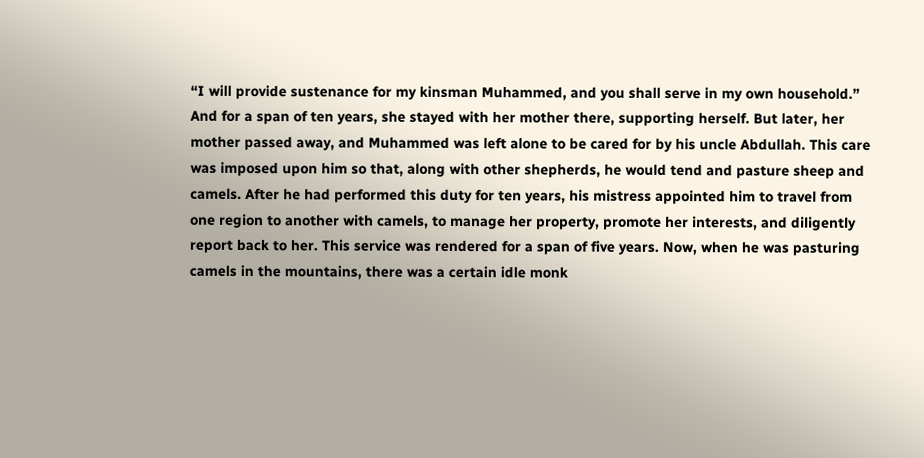“I will provide sustenance for my kinsman Muhammed, and you shall serve in my own household.” And for a span of ten years, she stayed with her mother there, supporting herself. But later, her mother passed away, and Muhammed was left alone to be cared for by his uncle Abdullah. This care was imposed upon him so that, along with other shepherds, he would tend and pasture sheep and camels. After he had performed this duty for ten years, his mistress appointed him to travel from one region to another with camels, to manage her property, promote her interests, and diligently report back to her. This service was rendered for a span of five years. Now, when he was pasturing camels in the mountains, there was a certain idle monk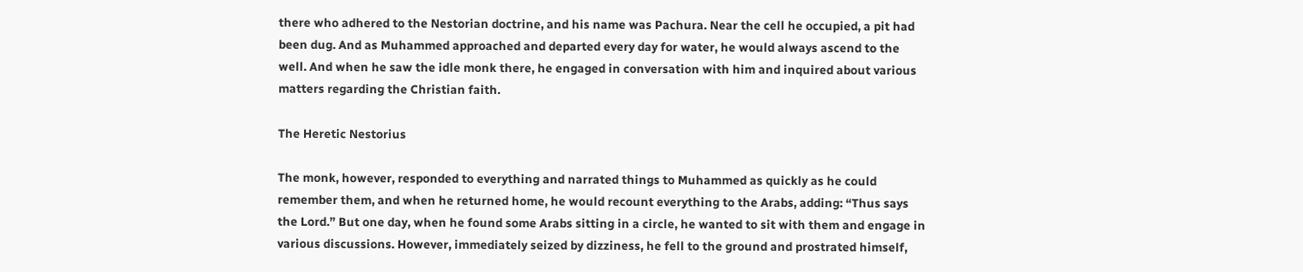there who adhered to the Nestorian doctrine, and his name was Pachura. Near the cell he occupied, a pit had been dug. And as Muhammed approached and departed every day for water, he would always ascend to the well. And when he saw the idle monk there, he engaged in conversation with him and inquired about various matters regarding the Christian faith.

The Heretic Nestorius

The monk, however, responded to everything and narrated things to Muhammed as quickly as he could remember them, and when he returned home, he would recount everything to the Arabs, adding: “Thus says the Lord.” But one day, when he found some Arabs sitting in a circle, he wanted to sit with them and engage in various discussions. However, immediately seized by dizziness, he fell to the ground and prostrated himself,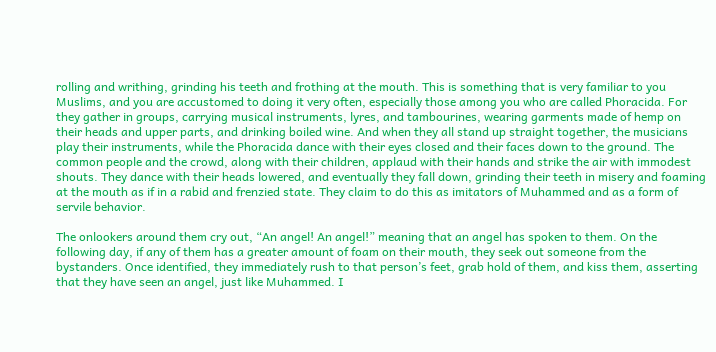rolling and writhing, grinding his teeth and frothing at the mouth. This is something that is very familiar to you Muslims, and you are accustomed to doing it very often, especially those among you who are called Phoracida. For they gather in groups, carrying musical instruments, lyres, and tambourines, wearing garments made of hemp on their heads and upper parts, and drinking boiled wine. And when they all stand up straight together, the musicians play their instruments, while the Phoracida dance with their eyes closed and their faces down to the ground. The common people and the crowd, along with their children, applaud with their hands and strike the air with immodest shouts. They dance with their heads lowered, and eventually they fall down, grinding their teeth in misery and foaming at the mouth as if in a rabid and frenzied state. They claim to do this as imitators of Muhammed and as a form of servile behavior.

The onlookers around them cry out, “An angel! An angel!” meaning that an angel has spoken to them. On the following day, if any of them has a greater amount of foam on their mouth, they seek out someone from the bystanders. Once identified, they immediately rush to that person’s feet, grab hold of them, and kiss them, asserting that they have seen an angel, just like Muhammed. I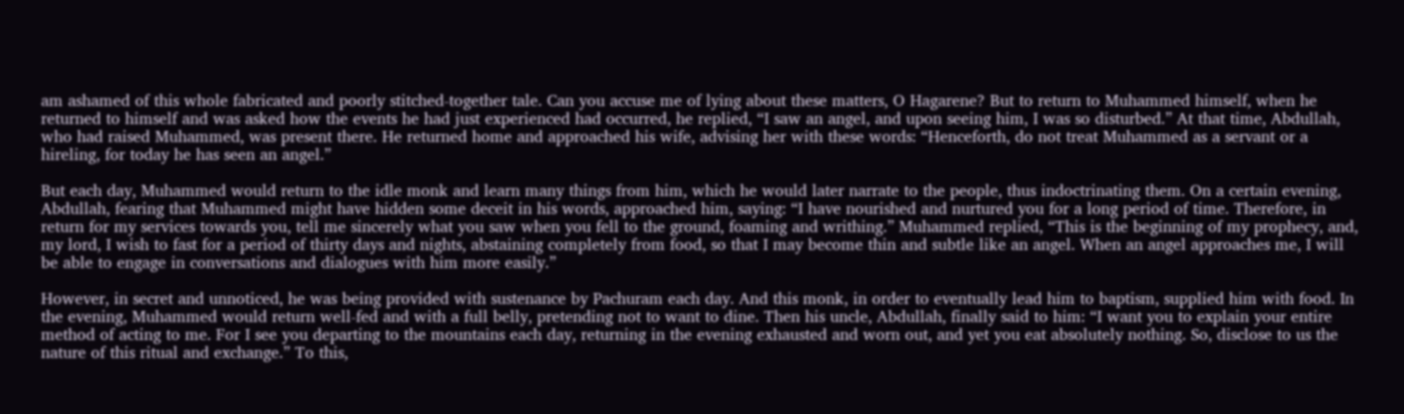am ashamed of this whole fabricated and poorly stitched-together tale. Can you accuse me of lying about these matters, O Hagarene? But to return to Muhammed himself, when he returned to himself and was asked how the events he had just experienced had occurred, he replied, “I saw an angel, and upon seeing him, I was so disturbed.” At that time, Abdullah, who had raised Muhammed, was present there. He returned home and approached his wife, advising her with these words: “Henceforth, do not treat Muhammed as a servant or a hireling, for today he has seen an angel.”

But each day, Muhammed would return to the idle monk and learn many things from him, which he would later narrate to the people, thus indoctrinating them. On a certain evening, Abdullah, fearing that Muhammed might have hidden some deceit in his words, approached him, saying: “I have nourished and nurtured you for a long period of time. Therefore, in return for my services towards you, tell me sincerely what you saw when you fell to the ground, foaming and writhing.” Muhammed replied, “This is the beginning of my prophecy, and, my lord, I wish to fast for a period of thirty days and nights, abstaining completely from food, so that I may become thin and subtle like an angel. When an angel approaches me, I will be able to engage in conversations and dialogues with him more easily.”

However, in secret and unnoticed, he was being provided with sustenance by Pachuram each day. And this monk, in order to eventually lead him to baptism, supplied him with food. In the evening, Muhammed would return well-fed and with a full belly, pretending not to want to dine. Then his uncle, Abdullah, finally said to him: “I want you to explain your entire method of acting to me. For I see you departing to the mountains each day, returning in the evening exhausted and worn out, and yet you eat absolutely nothing. So, disclose to us the nature of this ritual and exchange.” To this,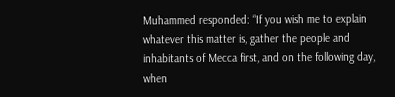Muhammed responded: “If you wish me to explain whatever this matter is, gather the people and inhabitants of Mecca first, and on the following day, when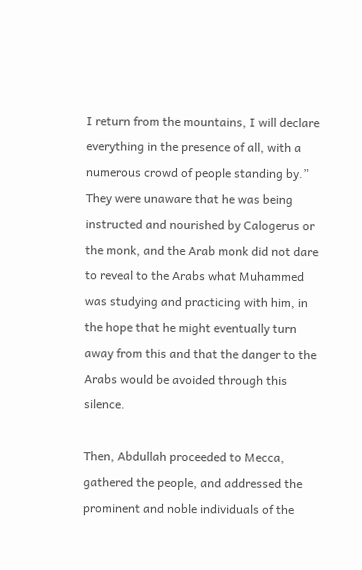I return from the mountains, I will declare everything in the presence of all, with a numerous crowd of people standing by.” They were unaware that he was being instructed and nourished by Calogerus or the monk, and the Arab monk did not dare to reveal to the Arabs what Muhammed was studying and practicing with him, in the hope that he might eventually turn away from this and that the danger to the Arabs would be avoided through this silence.

Then, Abdullah proceeded to Mecca, gathered the people, and addressed the prominent and noble individuals of the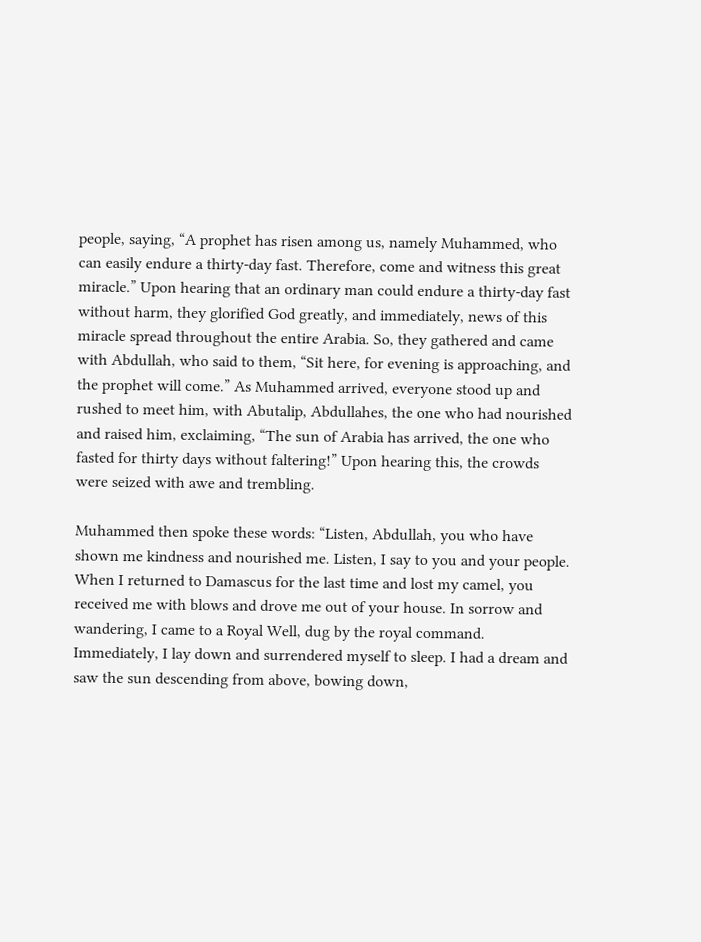people, saying, “A prophet has risen among us, namely Muhammed, who can easily endure a thirty-day fast. Therefore, come and witness this great miracle.” Upon hearing that an ordinary man could endure a thirty-day fast without harm, they glorified God greatly, and immediately, news of this miracle spread throughout the entire Arabia. So, they gathered and came with Abdullah, who said to them, “Sit here, for evening is approaching, and the prophet will come.” As Muhammed arrived, everyone stood up and rushed to meet him, with Abutalip, Abdullahes, the one who had nourished and raised him, exclaiming, “The sun of Arabia has arrived, the one who fasted for thirty days without faltering!” Upon hearing this, the crowds were seized with awe and trembling.

Muhammed then spoke these words: “Listen, Abdullah, you who have shown me kindness and nourished me. Listen, I say to you and your people. When I returned to Damascus for the last time and lost my camel, you received me with blows and drove me out of your house. In sorrow and wandering, I came to a Royal Well, dug by the royal command. Immediately, I lay down and surrendered myself to sleep. I had a dream and saw the sun descending from above, bowing down,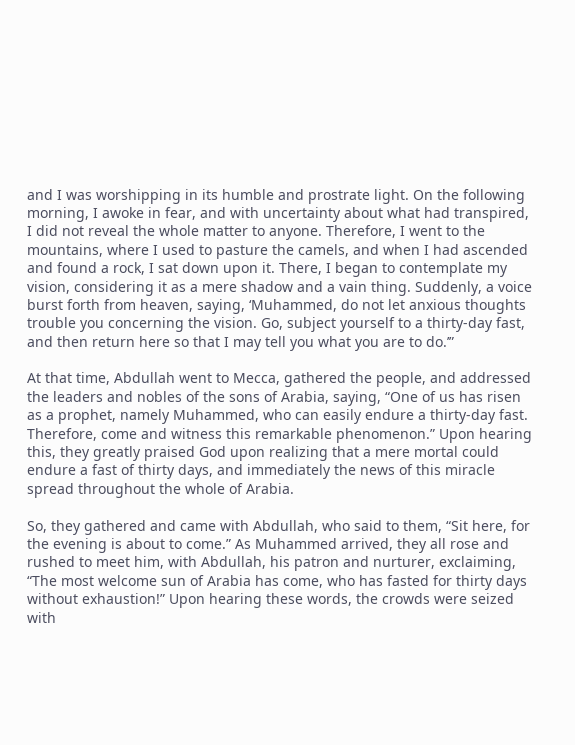and I was worshipping in its humble and prostrate light. On the following morning, I awoke in fear, and with uncertainty about what had transpired, I did not reveal the whole matter to anyone. Therefore, I went to the mountains, where I used to pasture the camels, and when I had ascended and found a rock, I sat down upon it. There, I began to contemplate my vision, considering it as a mere shadow and a vain thing. Suddenly, a voice burst forth from heaven, saying, ‘Muhammed, do not let anxious thoughts trouble you concerning the vision. Go, subject yourself to a thirty-day fast, and then return here so that I may tell you what you are to do.’”

At that time, Abdullah went to Mecca, gathered the people, and addressed the leaders and nobles of the sons of Arabia, saying, “One of us has risen as a prophet, namely Muhammed, who can easily endure a thirty-day fast. Therefore, come and witness this remarkable phenomenon.” Upon hearing this, they greatly praised God upon realizing that a mere mortal could endure a fast of thirty days, and immediately the news of this miracle spread throughout the whole of Arabia.

So, they gathered and came with Abdullah, who said to them, “Sit here, for the evening is about to come.” As Muhammed arrived, they all rose and rushed to meet him, with Abdullah, his patron and nurturer, exclaiming, “The most welcome sun of Arabia has come, who has fasted for thirty days without exhaustion!” Upon hearing these words, the crowds were seized with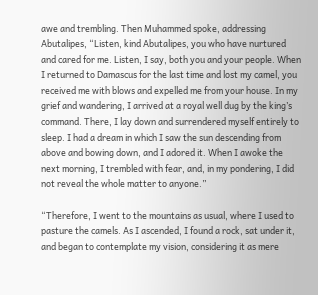awe and trembling. Then Muhammed spoke, addressing Abutalipes, “Listen, kind Abutalipes, you who have nurtured and cared for me. Listen, I say, both you and your people. When I returned to Damascus for the last time and lost my camel, you received me with blows and expelled me from your house. In my grief and wandering, I arrived at a royal well dug by the king’s command. There, I lay down and surrendered myself entirely to sleep. I had a dream in which I saw the sun descending from above and bowing down, and I adored it. When I awoke the next morning, I trembled with fear, and, in my pondering, I did not reveal the whole matter to anyone.”

“Therefore, I went to the mountains as usual, where I used to pasture the camels. As I ascended, I found a rock, sat under it, and began to contemplate my vision, considering it as mere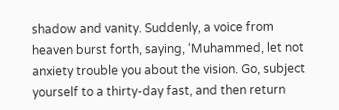shadow and vanity. Suddenly, a voice from heaven burst forth, saying, ‘Muhammed, let not anxiety trouble you about the vision. Go, subject yourself to a thirty-day fast, and then return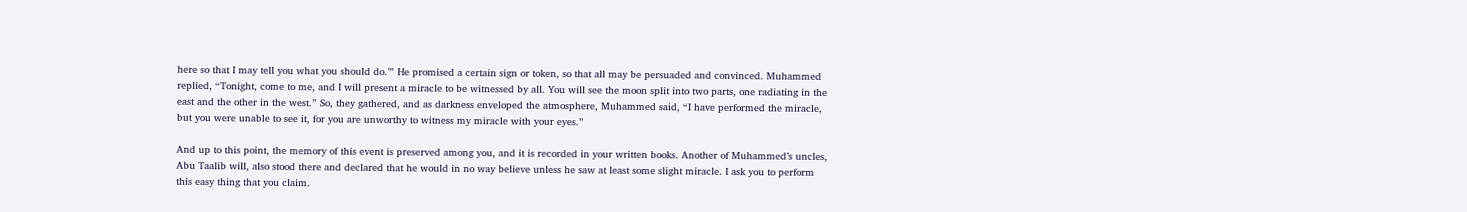here so that I may tell you what you should do.’” He promised a certain sign or token, so that all may be persuaded and convinced. Muhammed replied, “Tonight, come to me, and I will present a miracle to be witnessed by all. You will see the moon split into two parts, one radiating in the east and the other in the west.” So, they gathered, and as darkness enveloped the atmosphere, Muhammed said, “I have performed the miracle, but you were unable to see it, for you are unworthy to witness my miracle with your eyes.”

And up to this point, the memory of this event is preserved among you, and it is recorded in your written books. Another of Muhammed’s uncles, Abu Taalib will, also stood there and declared that he would in no way believe unless he saw at least some slight miracle. I ask you to perform this easy thing that you claim.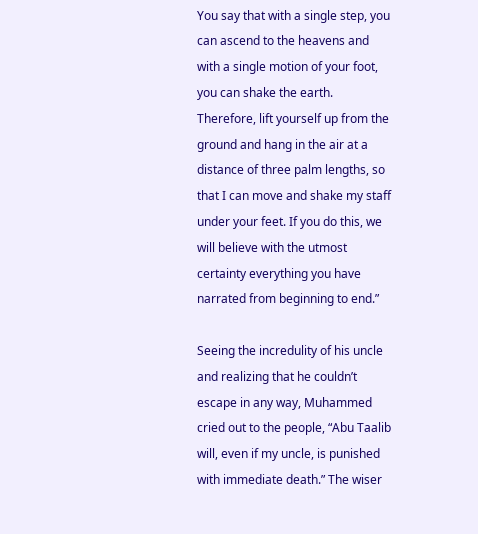You say that with a single step, you can ascend to the heavens and with a single motion of your foot, you can shake the earth. Therefore, lift yourself up from the ground and hang in the air at a distance of three palm lengths, so that I can move and shake my staff under your feet. If you do this, we will believe with the utmost certainty everything you have narrated from beginning to end.”

Seeing the incredulity of his uncle and realizing that he couldn’t escape in any way, Muhammed cried out to the people, “Abu Taalib will, even if my uncle, is punished with immediate death.” The wiser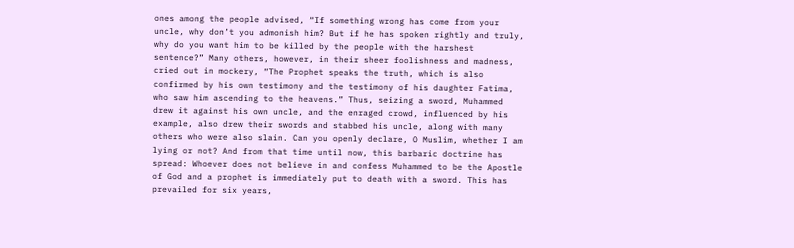ones among the people advised, “If something wrong has come from your uncle, why don’t you admonish him? But if he has spoken rightly and truly, why do you want him to be killed by the people with the harshest sentence?” Many others, however, in their sheer foolishness and madness, cried out in mockery, “The Prophet speaks the truth, which is also confirmed by his own testimony and the testimony of his daughter Fatima, who saw him ascending to the heavens.” Thus, seizing a sword, Muhammed drew it against his own uncle, and the enraged crowd, influenced by his example, also drew their swords and stabbed his uncle, along with many others who were also slain. Can you openly declare, O Muslim, whether I am lying or not? And from that time until now, this barbaric doctrine has spread: Whoever does not believe in and confess Muhammed to be the Apostle of God and a prophet is immediately put to death with a sword. This has prevailed for six years,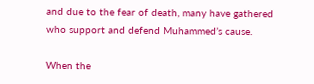and due to the fear of death, many have gathered who support and defend Muhammed’s cause.

When the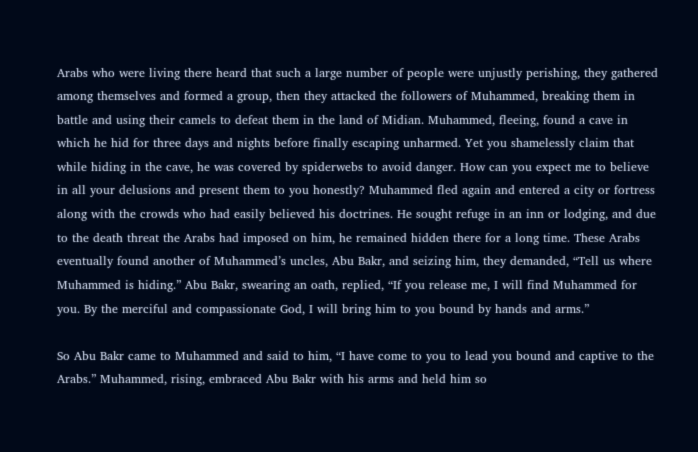Arabs who were living there heard that such a large number of people were unjustly perishing, they gathered among themselves and formed a group, then they attacked the followers of Muhammed, breaking them in battle and using their camels to defeat them in the land of Midian. Muhammed, fleeing, found a cave in which he hid for three days and nights before finally escaping unharmed. Yet you shamelessly claim that while hiding in the cave, he was covered by spiderwebs to avoid danger. How can you expect me to believe in all your delusions and present them to you honestly? Muhammed fled again and entered a city or fortress along with the crowds who had easily believed his doctrines. He sought refuge in an inn or lodging, and due to the death threat the Arabs had imposed on him, he remained hidden there for a long time. These Arabs eventually found another of Muhammed’s uncles, Abu Bakr, and seizing him, they demanded, “Tell us where Muhammed is hiding.” Abu Bakr, swearing an oath, replied, “If you release me, I will find Muhammed for you. By the merciful and compassionate God, I will bring him to you bound by hands and arms.”

So Abu Bakr came to Muhammed and said to him, “I have come to you to lead you bound and captive to the Arabs.” Muhammed, rising, embraced Abu Bakr with his arms and held him so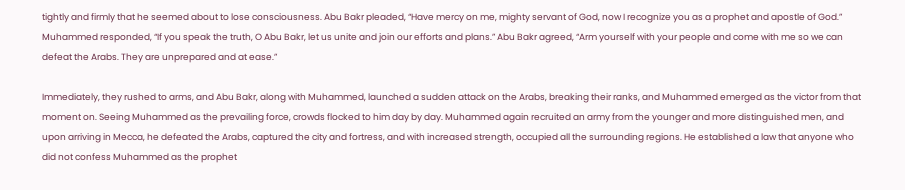tightly and firmly that he seemed about to lose consciousness. Abu Bakr pleaded, “Have mercy on me, mighty servant of God, now I recognize you as a prophet and apostle of God.” Muhammed responded, “If you speak the truth, O Abu Bakr, let us unite and join our efforts and plans.” Abu Bakr agreed, “Arm yourself with your people and come with me so we can defeat the Arabs. They are unprepared and at ease.”

Immediately, they rushed to arms, and Abu Bakr, along with Muhammed, launched a sudden attack on the Arabs, breaking their ranks, and Muhammed emerged as the victor from that moment on. Seeing Muhammed as the prevailing force, crowds flocked to him day by day. Muhammed again recruited an army from the younger and more distinguished men, and upon arriving in Mecca, he defeated the Arabs, captured the city and fortress, and with increased strength, occupied all the surrounding regions. He established a law that anyone who did not confess Muhammed as the prophet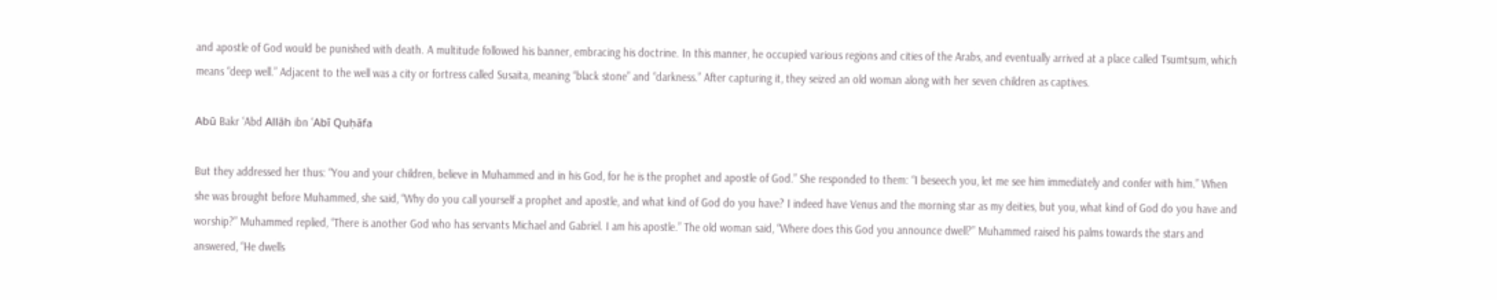and apostle of God would be punished with death. A multitude followed his banner, embracing his doctrine. In this manner, he occupied various regions and cities of the Arabs, and eventually arrived at a place called Tsumtsum, which means “deep well.” Adjacent to the well was a city or fortress called Susaita, meaning “black stone” and “darkness.” After capturing it, they seized an old woman along with her seven children as captives.

Abū Bakr ʿAbd Allāh ibn ʿAbī Quḥāfa

But they addressed her thus: “You and your children, believe in Muhammed and in his God, for he is the prophet and apostle of God.” She responded to them: “I beseech you, let me see him immediately and confer with him.” When she was brought before Muhammed, she said, “Why do you call yourself a prophet and apostle, and what kind of God do you have? I indeed have Venus and the morning star as my deities, but you, what kind of God do you have and worship?” Muhammed replied, “There is another God who has servants Michael and Gabriel. I am his apostle.” The old woman said, “Where does this God you announce dwell?” Muhammed raised his palms towards the stars and answered, “He dwells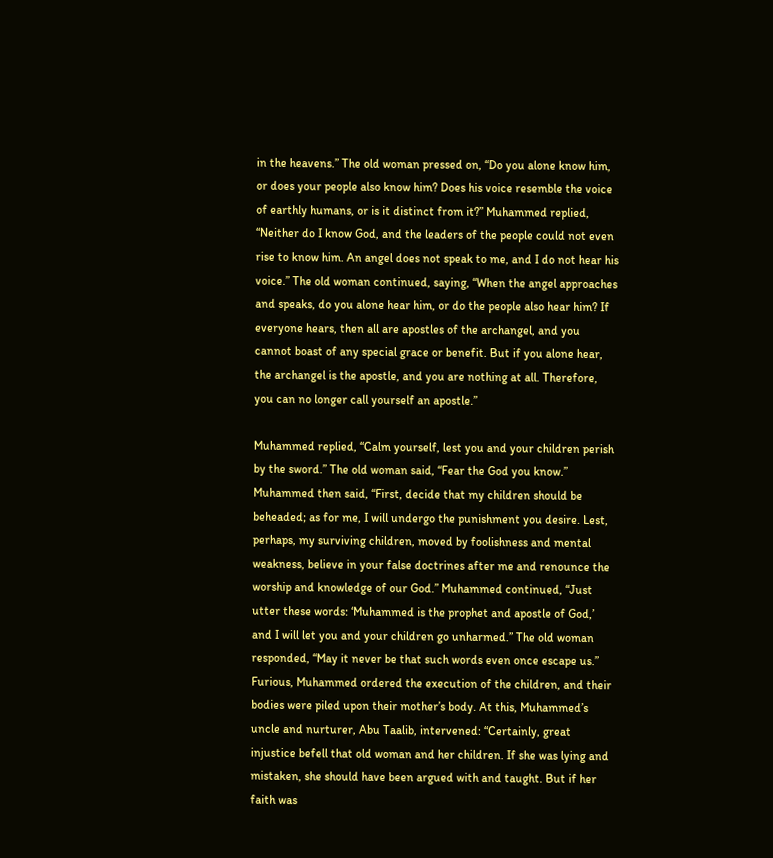in the heavens.” The old woman pressed on, “Do you alone know him, or does your people also know him? Does his voice resemble the voice of earthly humans, or is it distinct from it?” Muhammed replied, “Neither do I know God, and the leaders of the people could not even rise to know him. An angel does not speak to me, and I do not hear his voice.” The old woman continued, saying, “When the angel approaches and speaks, do you alone hear him, or do the people also hear him? If everyone hears, then all are apostles of the archangel, and you cannot boast of any special grace or benefit. But if you alone hear, the archangel is the apostle, and you are nothing at all. Therefore, you can no longer call yourself an apostle.”

Muhammed replied, “Calm yourself, lest you and your children perish by the sword.” The old woman said, “Fear the God you know.” Muhammed then said, “First, decide that my children should be beheaded; as for me, I will undergo the punishment you desire. Lest, perhaps, my surviving children, moved by foolishness and mental weakness, believe in your false doctrines after me and renounce the worship and knowledge of our God.” Muhammed continued, “Just utter these words: ‘Muhammed is the prophet and apostle of God,’ and I will let you and your children go unharmed.” The old woman responded, “May it never be that such words even once escape us.” Furious, Muhammed ordered the execution of the children, and their bodies were piled upon their mother’s body. At this, Muhammed’s uncle and nurturer, Abu Taalib, intervened: “Certainly, great injustice befell that old woman and her children. If she was lying and mistaken, she should have been argued with and taught. But if her faith was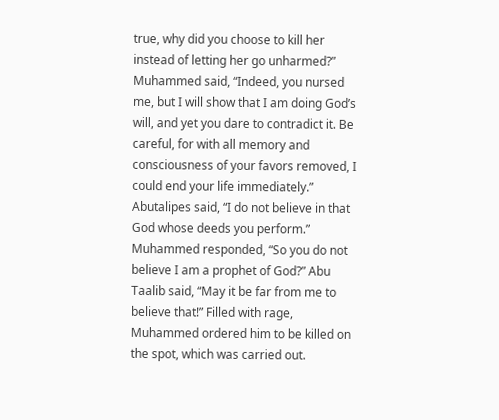true, why did you choose to kill her instead of letting her go unharmed?” Muhammed said, “Indeed, you nursed me, but I will show that I am doing God’s will, and yet you dare to contradict it. Be careful, for with all memory and consciousness of your favors removed, I could end your life immediately.” Abutalipes said, “I do not believe in that God whose deeds you perform.” Muhammed responded, “So you do not believe I am a prophet of God?” Abu Taalib said, “May it be far from me to believe that!” Filled with rage, Muhammed ordered him to be killed on the spot, which was carried out.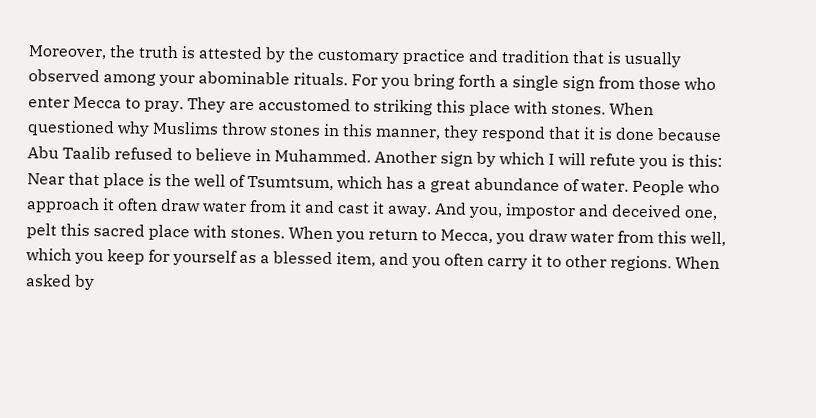Moreover, the truth is attested by the customary practice and tradition that is usually observed among your abominable rituals. For you bring forth a single sign from those who enter Mecca to pray. They are accustomed to striking this place with stones. When questioned why Muslims throw stones in this manner, they respond that it is done because Abu Taalib refused to believe in Muhammed. Another sign by which I will refute you is this: Near that place is the well of Tsumtsum, which has a great abundance of water. People who approach it often draw water from it and cast it away. And you, impostor and deceived one, pelt this sacred place with stones. When you return to Mecca, you draw water from this well, which you keep for yourself as a blessed item, and you often carry it to other regions. When asked by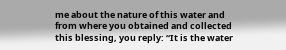me about the nature of this water and from where you obtained and collected this blessing, you reply: “It is the water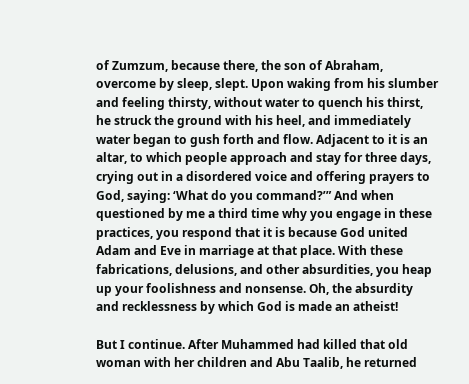of Zumzum, because there, the son of Abraham, overcome by sleep, slept. Upon waking from his slumber and feeling thirsty, without water to quench his thirst, he struck the ground with his heel, and immediately water began to gush forth and flow. Adjacent to it is an altar, to which people approach and stay for three days, crying out in a disordered voice and offering prayers to God, saying: ‘What do you command?’” And when questioned by me a third time why you engage in these practices, you respond that it is because God united Adam and Eve in marriage at that place. With these fabrications, delusions, and other absurdities, you heap up your foolishness and nonsense. Oh, the absurdity and recklessness by which God is made an atheist!

But I continue. After Muhammed had killed that old woman with her children and Abu Taalib, he returned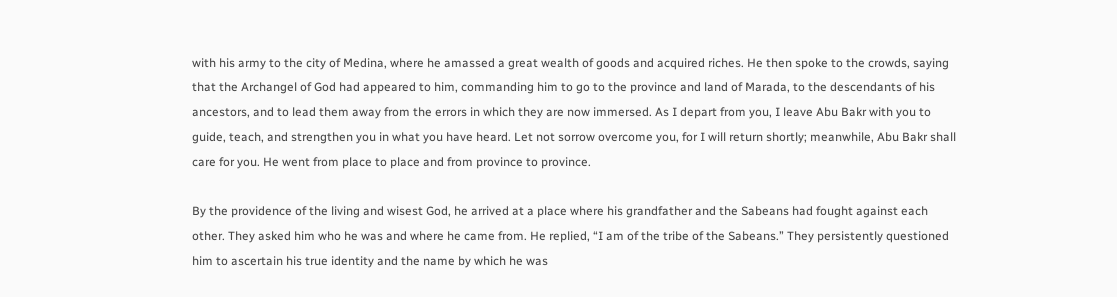with his army to the city of Medina, where he amassed a great wealth of goods and acquired riches. He then spoke to the crowds, saying that the Archangel of God had appeared to him, commanding him to go to the province and land of Marada, to the descendants of his ancestors, and to lead them away from the errors in which they are now immersed. As I depart from you, I leave Abu Bakr with you to guide, teach, and strengthen you in what you have heard. Let not sorrow overcome you, for I will return shortly; meanwhile, Abu Bakr shall care for you. He went from place to place and from province to province.

By the providence of the living and wisest God, he arrived at a place where his grandfather and the Sabeans had fought against each other. They asked him who he was and where he came from. He replied, “I am of the tribe of the Sabeans.” They persistently questioned him to ascertain his true identity and the name by which he was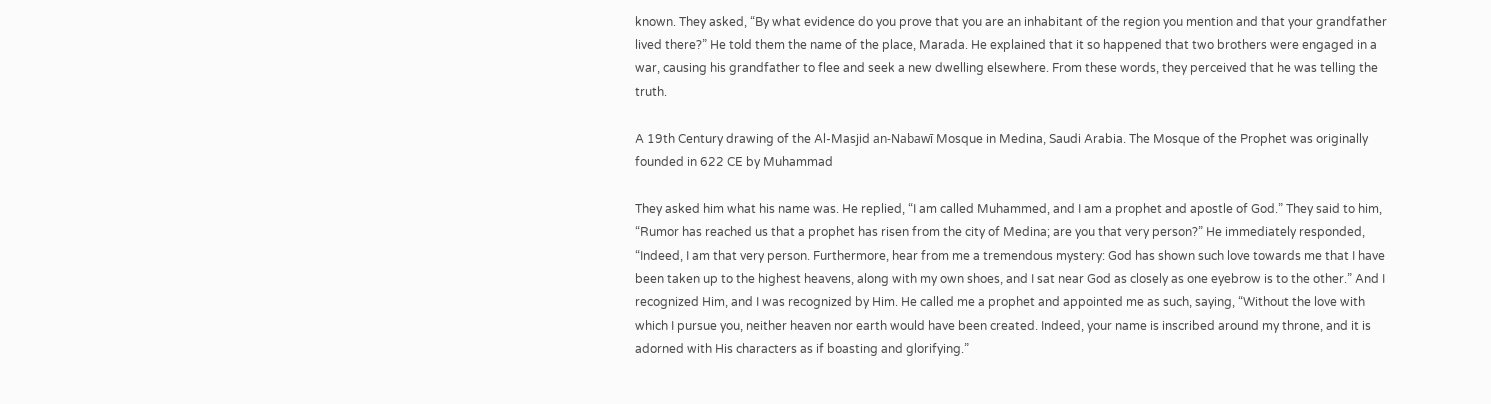known. They asked, “By what evidence do you prove that you are an inhabitant of the region you mention and that your grandfather lived there?” He told them the name of the place, Marada. He explained that it so happened that two brothers were engaged in a war, causing his grandfather to flee and seek a new dwelling elsewhere. From these words, they perceived that he was telling the truth.

A 19th Century drawing of the Al-Masjid an-Nabawī Mosque in Medina, Saudi Arabia. The Mosque of the Prophet was originally founded in 622 CE by Muhammad

They asked him what his name was. He replied, “I am called Muhammed, and I am a prophet and apostle of God.” They said to him, “Rumor has reached us that a prophet has risen from the city of Medina; are you that very person?” He immediately responded, “Indeed, I am that very person. Furthermore, hear from me a tremendous mystery: God has shown such love towards me that I have been taken up to the highest heavens, along with my own shoes, and I sat near God as closely as one eyebrow is to the other.” And I recognized Him, and I was recognized by Him. He called me a prophet and appointed me as such, saying, “Without the love with which I pursue you, neither heaven nor earth would have been created. Indeed, your name is inscribed around my throne, and it is adorned with His characters as if boasting and glorifying.”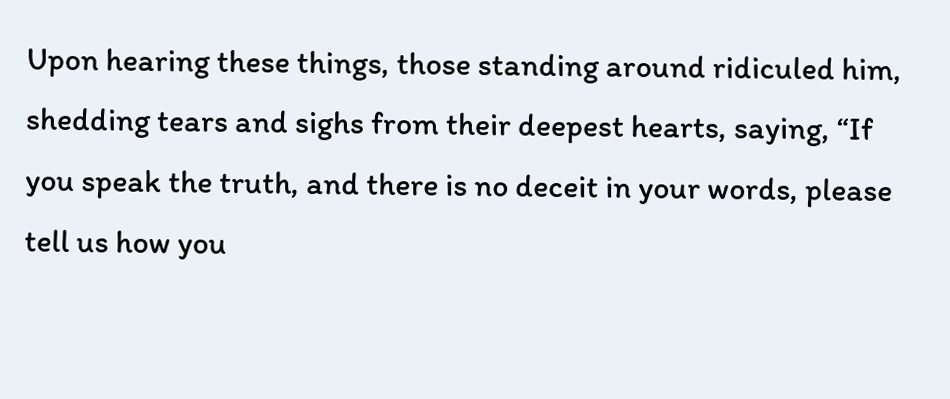Upon hearing these things, those standing around ridiculed him, shedding tears and sighs from their deepest hearts, saying, “If you speak the truth, and there is no deceit in your words, please tell us how you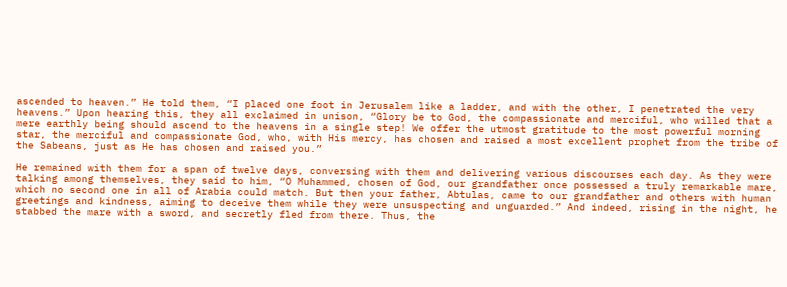ascended to heaven.” He told them, “I placed one foot in Jerusalem like a ladder, and with the other, I penetrated the very heavens.” Upon hearing this, they all exclaimed in unison, “Glory be to God, the compassionate and merciful, who willed that a mere earthly being should ascend to the heavens in a single step! We offer the utmost gratitude to the most powerful morning star, the merciful and compassionate God, who, with His mercy, has chosen and raised a most excellent prophet from the tribe of the Sabeans, just as He has chosen and raised you.”

He remained with them for a span of twelve days, conversing with them and delivering various discourses each day. As they were talking among themselves, they said to him, “O Muhammed, chosen of God, our grandfather once possessed a truly remarkable mare, which no second one in all of Arabia could match. But then your father, Abtulas, came to our grandfather and others with human greetings and kindness, aiming to deceive them while they were unsuspecting and unguarded.” And indeed, rising in the night, he stabbed the mare with a sword, and secretly fled from there. Thus, the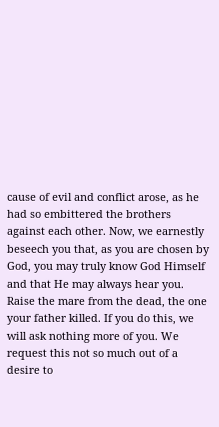cause of evil and conflict arose, as he had so embittered the brothers against each other. Now, we earnestly beseech you that, as you are chosen by God, you may truly know God Himself and that He may always hear you. Raise the mare from the dead, the one your father killed. If you do this, we will ask nothing more of you. We request this not so much out of a desire to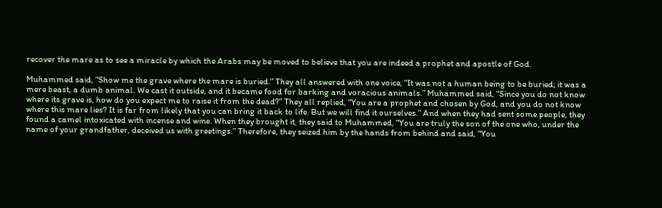recover the mare as to see a miracle by which the Arabs may be moved to believe that you are indeed a prophet and apostle of God.

Muhammed said, “Show me the grave where the mare is buried.” They all answered with one voice, “It was not a human being to be buried; it was a mere beast, a dumb animal. We cast it outside, and it became food for barking and voracious animals.” Muhammed said, “Since you do not know where its grave is, how do you expect me to raise it from the dead?” They all replied, “You are a prophet and chosen by God, and you do not know where this mare lies? It is far from likely that you can bring it back to life. But we will find it ourselves.” And when they had sent some people, they found a camel intoxicated with incense and wine. When they brought it, they said to Muhammed, “You are truly the son of the one who, under the name of your grandfather, deceived us with greetings.” Therefore, they seized him by the hands from behind and said, “You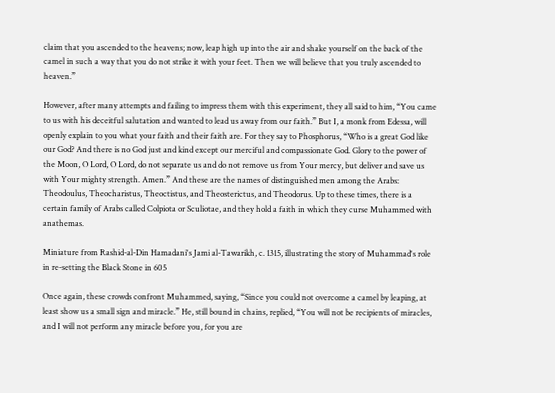claim that you ascended to the heavens; now, leap high up into the air and shake yourself on the back of the camel in such a way that you do not strike it with your feet. Then we will believe that you truly ascended to heaven.”

However, after many attempts and failing to impress them with this experiment, they all said to him, “You came to us with his deceitful salutation and wanted to lead us away from our faith.” But I, a monk from Edessa, will openly explain to you what your faith and their faith are. For they say to Phosphorus, “Who is a great God like our God? And there is no God just and kind except our merciful and compassionate God. Glory to the power of the Moon, O Lord, O Lord, do not separate us and do not remove us from Your mercy, but deliver and save us with Your mighty strength. Amen.” And these are the names of distinguished men among the Arabs: Theodoulus, Theocharistus, Theoctistus, and Theosterictus, and Theodorus. Up to these times, there is a certain family of Arabs called Colpiota or Sculiotae, and they hold a faith in which they curse Muhammed with anathemas.

Miniature from Rashid-al-Din Hamadani's Jami al-Tawarikh, c. 1315, illustrating the story of Muhammad's role in re-setting the Black Stone in 605

Once again, these crowds confront Muhammed, saying, “Since you could not overcome a camel by leaping, at least show us a small sign and miracle.” He, still bound in chains, replied, “You will not be recipients of miracles, and I will not perform any miracle before you, for you are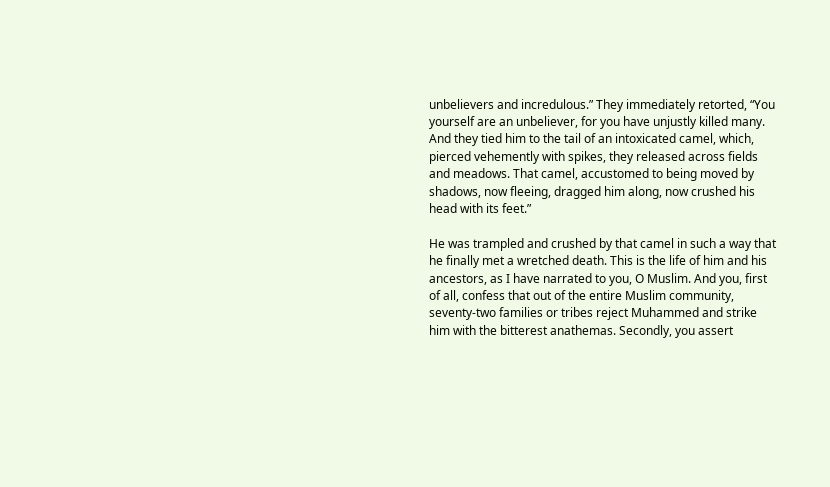unbelievers and incredulous.” They immediately retorted, “You yourself are an unbeliever, for you have unjustly killed many. And they tied him to the tail of an intoxicated camel, which, pierced vehemently with spikes, they released across fields and meadows. That camel, accustomed to being moved by shadows, now fleeing, dragged him along, now crushed his head with its feet.”

He was trampled and crushed by that camel in such a way that he finally met a wretched death. This is the life of him and his ancestors, as I have narrated to you, O Muslim. And you, first of all, confess that out of the entire Muslim community, seventy-two families or tribes reject Muhammed and strike him with the bitterest anathemas. Secondly, you assert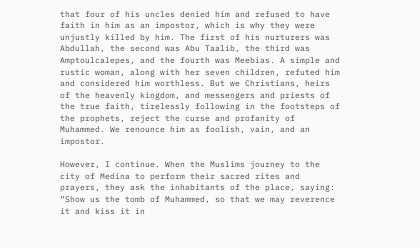that four of his uncles denied him and refused to have faith in him as an impostor, which is why they were unjustly killed by him. The first of his nurturers was Abdullah, the second was Abu Taalib, the third was Amptoulcalepes, and the fourth was Meebias. A simple and rustic woman, along with her seven children, refuted him and considered him worthless. But we Christians, heirs of the heavenly kingdom, and messengers and priests of the true faith, tirelessly following in the footsteps of the prophets, reject the curse and profanity of Muhammed. We renounce him as foolish, vain, and an impostor.

However, I continue. When the Muslims journey to the city of Medina to perform their sacred rites and prayers, they ask the inhabitants of the place, saying: “Show us the tomb of Muhammed, so that we may reverence it and kiss it in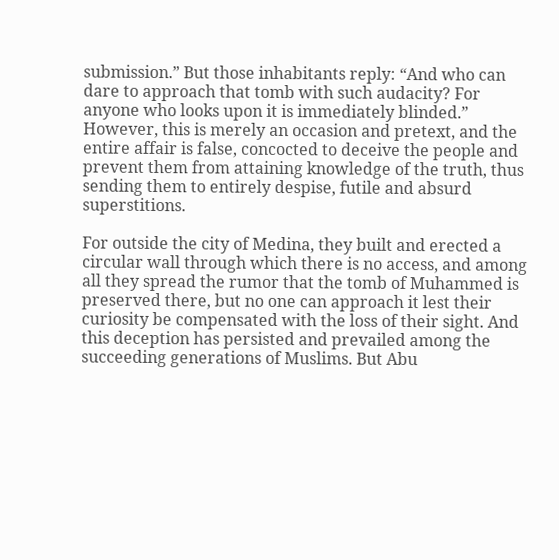submission.” But those inhabitants reply: “And who can dare to approach that tomb with such audacity? For anyone who looks upon it is immediately blinded.” However, this is merely an occasion and pretext, and the entire affair is false, concocted to deceive the people and prevent them from attaining knowledge of the truth, thus sending them to entirely despise, futile and absurd superstitions.

For outside the city of Medina, they built and erected a circular wall through which there is no access, and among all they spread the rumor that the tomb of Muhammed is preserved there, but no one can approach it lest their curiosity be compensated with the loss of their sight. And this deception has persisted and prevailed among the succeeding generations of Muslims. But Abu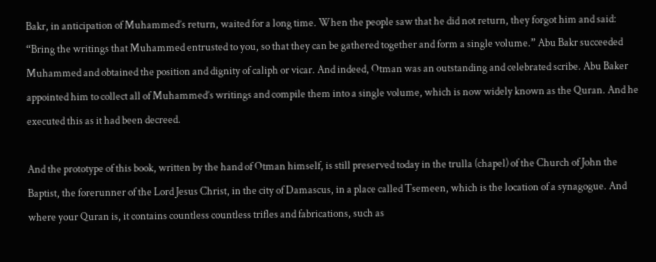Bakr, in anticipation of Muhammed’s return, waited for a long time. When the people saw that he did not return, they forgot him and said: “Bring the writings that Muhammed entrusted to you, so that they can be gathered together and form a single volume.” Abu Bakr succeeded Muhammed and obtained the position and dignity of caliph or vicar. And indeed, Otman was an outstanding and celebrated scribe. Abu Baker appointed him to collect all of Muhammed’s writings and compile them into a single volume, which is now widely known as the Quran. And he executed this as it had been decreed.

And the prototype of this book, written by the hand of Otman himself, is still preserved today in the trulla (chapel) of the Church of John the Baptist, the forerunner of the Lord Jesus Christ, in the city of Damascus, in a place called Tsemeen, which is the location of a synagogue. And where your Quran is, it contains countless countless trifles and fabrications, such as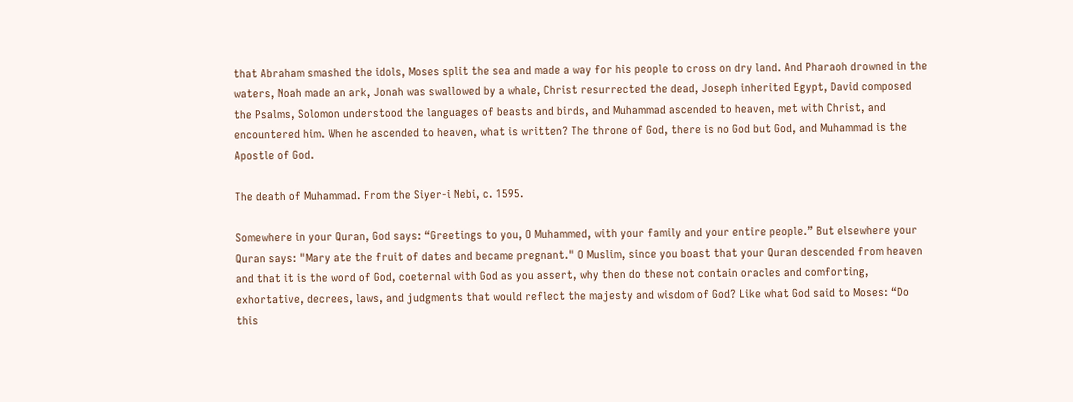that Abraham smashed the idols, Moses split the sea and made a way for his people to cross on dry land. And Pharaoh drowned in the waters, Noah made an ark, Jonah was swallowed by a whale, Christ resurrected the dead, Joseph inherited Egypt, David composed the Psalms, Solomon understood the languages of beasts and birds, and Muhammad ascended to heaven, met with Christ, and encountered him. When he ascended to heaven, what is written? The throne of God, there is no God but God, and Muhammad is the Apostle of God.

The death of Muhammad. From the Siyer-i Nebi, c. 1595.

Somewhere in your Quran, God says: “Greetings to you, O Muhammed, with your family and your entire people.” But elsewhere your Quran says: "Mary ate the fruit of dates and became pregnant." O Muslim, since you boast that your Quran descended from heaven and that it is the word of God, coeternal with God as you assert, why then do these not contain oracles and comforting, exhortative, decrees, laws, and judgments that would reflect the majesty and wisdom of God? Like what God said to Moses: “Do this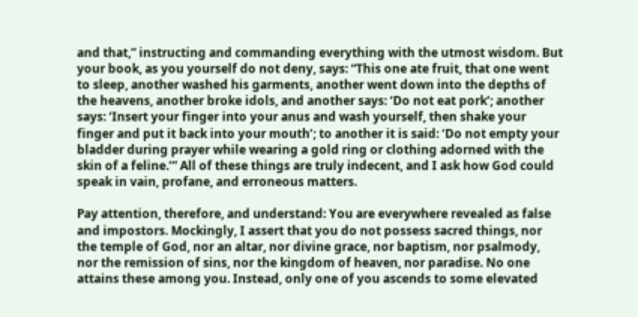and that,” instructing and commanding everything with the utmost wisdom. But your book, as you yourself do not deny, says: “This one ate fruit, that one went to sleep, another washed his garments, another went down into the depths of the heavens, another broke idols, and another says: ‘Do not eat pork’; another says: ‘Insert your finger into your anus and wash yourself, then shake your finger and put it back into your mouth’; to another it is said: ‘Do not empty your bladder during prayer while wearing a gold ring or clothing adorned with the skin of a feline.’” All of these things are truly indecent, and I ask how God could speak in vain, profane, and erroneous matters.

Pay attention, therefore, and understand: You are everywhere revealed as false and impostors. Mockingly, I assert that you do not possess sacred things, nor the temple of God, nor an altar, nor divine grace, nor baptism, nor psalmody, nor the remission of sins, nor the kingdom of heaven, nor paradise. No one attains these among you. Instead, only one of you ascends to some elevated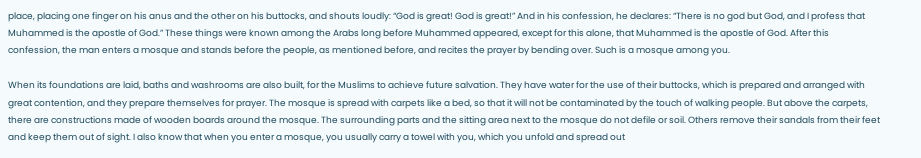place, placing one finger on his anus and the other on his buttocks, and shouts loudly: “God is great! God is great!” And in his confession, he declares: “There is no god but God, and I profess that Muhammed is the apostle of God.” These things were known among the Arabs long before Muhammed appeared, except for this alone, that Muhammed is the apostle of God. After this confession, the man enters a mosque and stands before the people, as mentioned before, and recites the prayer by bending over. Such is a mosque among you.

When its foundations are laid, baths and washrooms are also built, for the Muslims to achieve future salvation. They have water for the use of their buttocks, which is prepared and arranged with great contention, and they prepare themselves for prayer. The mosque is spread with carpets like a bed, so that it will not be contaminated by the touch of walking people. But above the carpets, there are constructions made of wooden boards around the mosque. The surrounding parts and the sitting area next to the mosque do not defile or soil. Others remove their sandals from their feet and keep them out of sight. I also know that when you enter a mosque, you usually carry a towel with you, which you unfold and spread out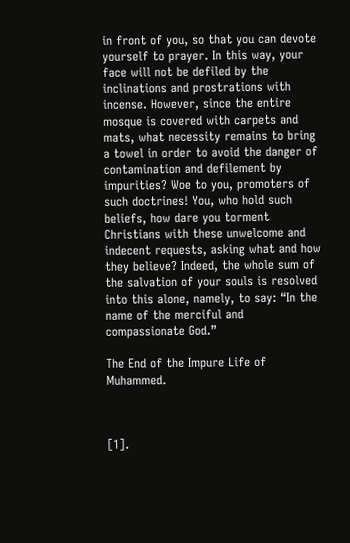in front of you, so that you can devote yourself to prayer. In this way, your face will not be defiled by the inclinations and prostrations with incense. However, since the entire mosque is covered with carpets and mats, what necessity remains to bring a towel in order to avoid the danger of contamination and defilement by impurities? Woe to you, promoters of such doctrines! You, who hold such beliefs, how dare you torment Christians with these unwelcome and indecent requests, asking what and how they believe? Indeed, the whole sum of the salvation of your souls is resolved into this alone, namely, to say: “In the name of the merciful and compassionate God.”

The End of the Impure Life of Muhammed.



[1].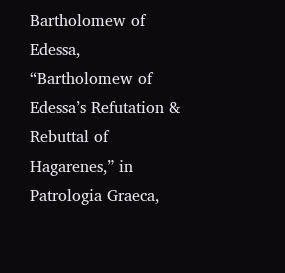Bartholomew of Edessa, “Bartholomew of Edessa’s Refutation & Rebuttal of Hagarenes,” in Patrologia Graeca,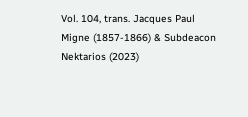Vol. 104, trans. Jacques Paul Migne (1857-1866) & Subdeacon Nektarios (2023)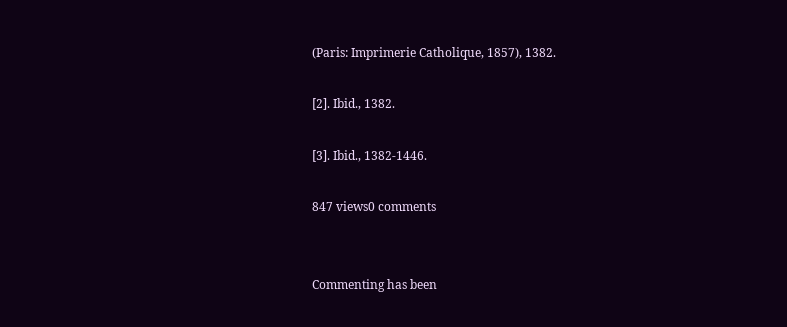(Paris: Imprimerie Catholique, 1857), 1382.

[2]. Ibid., 1382.

[3]. Ibid., 1382-1446.

847 views0 comments


Commenting has been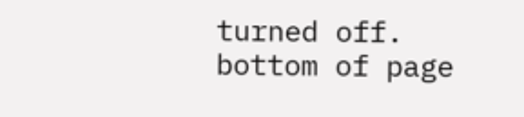turned off.
bottom of page